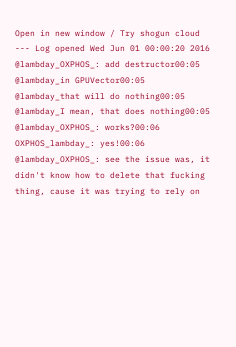Open in new window / Try shogun cloud
--- Log opened Wed Jun 01 00:00:20 2016
@lambday_OXPHOS_: add destructor00:05
@lambday_in GPUVector00:05
@lambday_that will do nothing00:05
@lambday_I mean, that does nothing00:05
@lambday_OXPHOS_: works?00:06
OXPHOS_lambday_: yes!00:06
@lambday_OXPHOS_: see the issue was, it didn't know how to delete that fucking thing, cause it was trying to rely on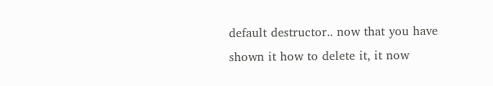default destructor.. now that you have shown it how to delete it, it now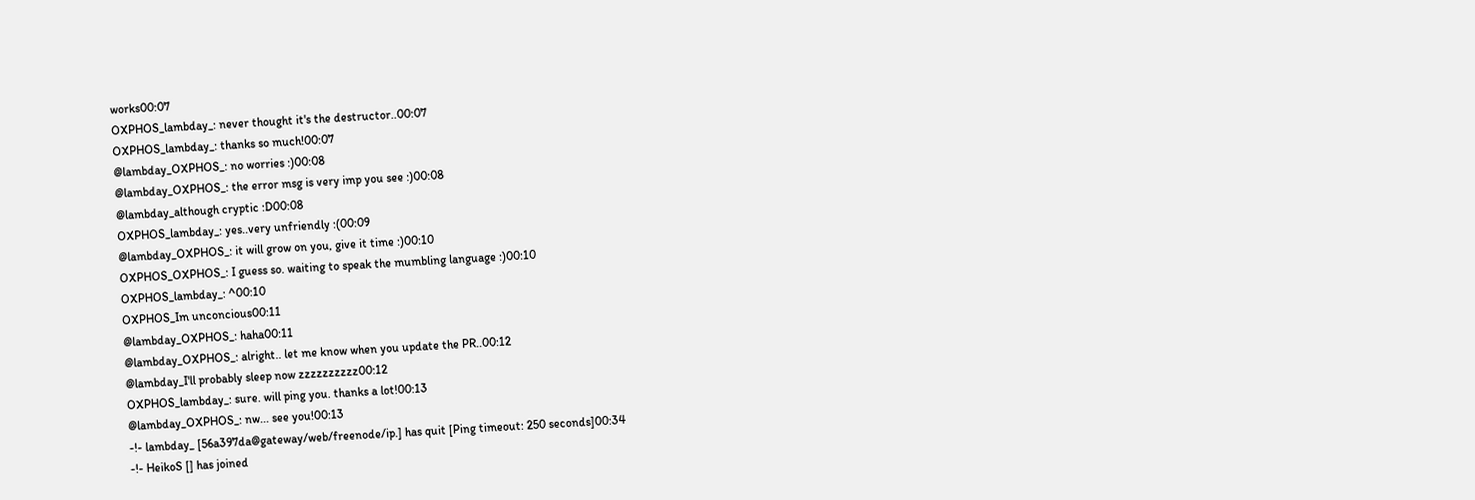works00:07
OXPHOS_lambday_: never thought it's the destructor..00:07
OXPHOS_lambday_: thanks so much!00:07
@lambday_OXPHOS_: no worries :)00:08
@lambday_OXPHOS_: the error msg is very imp you see :)00:08
@lambday_although cryptic :D00:08
OXPHOS_lambday_: yes..very unfriendly :(00:09
@lambday_OXPHOS_: it will grow on you, give it time :)00:10
OXPHOS_OXPHOS_: I guess so. waiting to speak the mumbling language :)00:10
OXPHOS_lambday_: ^00:10
OXPHOS_Im unconcious00:11
@lambday_OXPHOS_: haha00:11
@lambday_OXPHOS_: alright.. let me know when you update the PR..00:12
@lambday_I'll probably sleep now zzzzzzzzzz00:12
OXPHOS_lambday_: sure. will ping you. thanks a lot!00:13
@lambday_OXPHOS_: nw... see you!00:13
-!- lambday_ [56a397da@gateway/web/freenode/ip.] has quit [Ping timeout: 250 seconds]00:34
-!- HeikoS [] has joined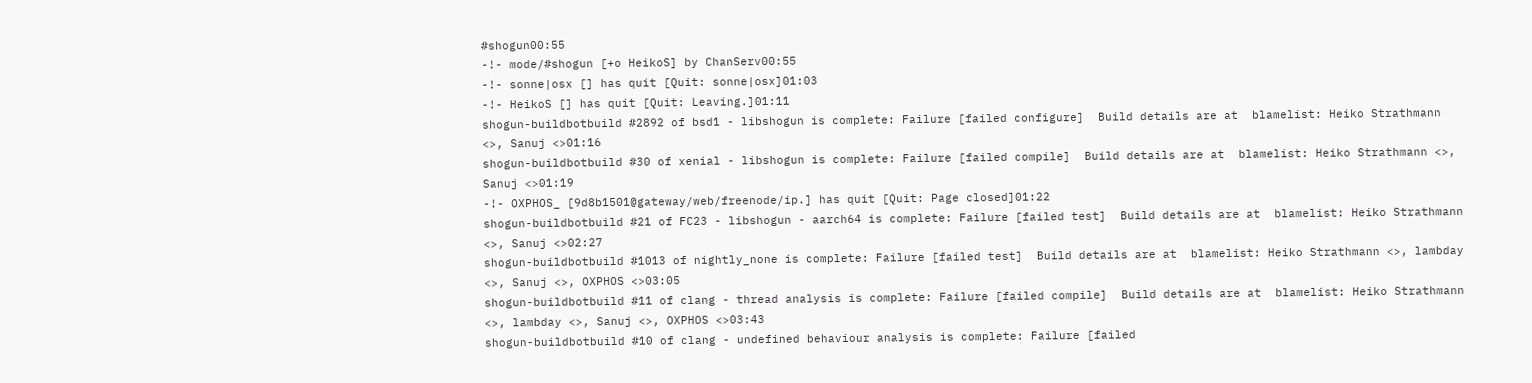#shogun00:55
-!- mode/#shogun [+o HeikoS] by ChanServ00:55
-!- sonne|osx [] has quit [Quit: sonne|osx]01:03
-!- HeikoS [] has quit [Quit: Leaving.]01:11
shogun-buildbotbuild #2892 of bsd1 - libshogun is complete: Failure [failed configure]  Build details are at  blamelist: Heiko Strathmann <>, Sanuj <>01:16
shogun-buildbotbuild #30 of xenial - libshogun is complete: Failure [failed compile]  Build details are at  blamelist: Heiko Strathmann <>, Sanuj <>01:19
-!- OXPHOS_ [9d8b1501@gateway/web/freenode/ip.] has quit [Quit: Page closed]01:22
shogun-buildbotbuild #21 of FC23 - libshogun - aarch64 is complete: Failure [failed test]  Build details are at  blamelist: Heiko Strathmann <>, Sanuj <>02:27
shogun-buildbotbuild #1013 of nightly_none is complete: Failure [failed test]  Build details are at  blamelist: Heiko Strathmann <>, lambday <>, Sanuj <>, OXPHOS <>03:05
shogun-buildbotbuild #11 of clang - thread analysis is complete: Failure [failed compile]  Build details are at  blamelist: Heiko Strathmann <>, lambday <>, Sanuj <>, OXPHOS <>03:43
shogun-buildbotbuild #10 of clang - undefined behaviour analysis is complete: Failure [failed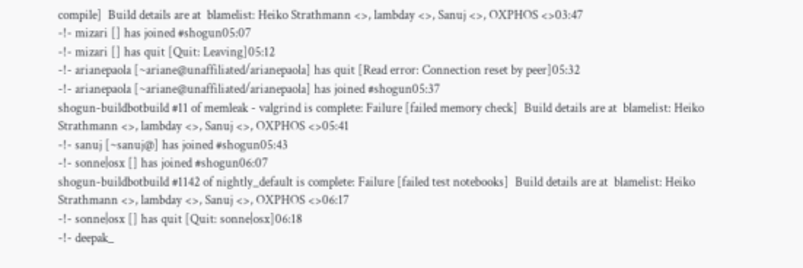compile]  Build details are at  blamelist: Heiko Strathmann <>, lambday <>, Sanuj <>, OXPHOS <>03:47
-!- mizari [] has joined #shogun05:07
-!- mizari [] has quit [Quit: Leaving]05:12
-!- arianepaola [~ariane@unaffiliated/arianepaola] has quit [Read error: Connection reset by peer]05:32
-!- arianepaola [~ariane@unaffiliated/arianepaola] has joined #shogun05:37
shogun-buildbotbuild #11 of memleak - valgrind is complete: Failure [failed memory check]  Build details are at  blamelist: Heiko Strathmann <>, lambday <>, Sanuj <>, OXPHOS <>05:41
-!- sanuj [~sanuj@] has joined #shogun05:43
-!- sonne|osx [] has joined #shogun06:07
shogun-buildbotbuild #1142 of nightly_default is complete: Failure [failed test notebooks]  Build details are at  blamelist: Heiko Strathmann <>, lambday <>, Sanuj <>, OXPHOS <>06:17
-!- sonne|osx [] has quit [Quit: sonne|osx]06:18
-!- deepak_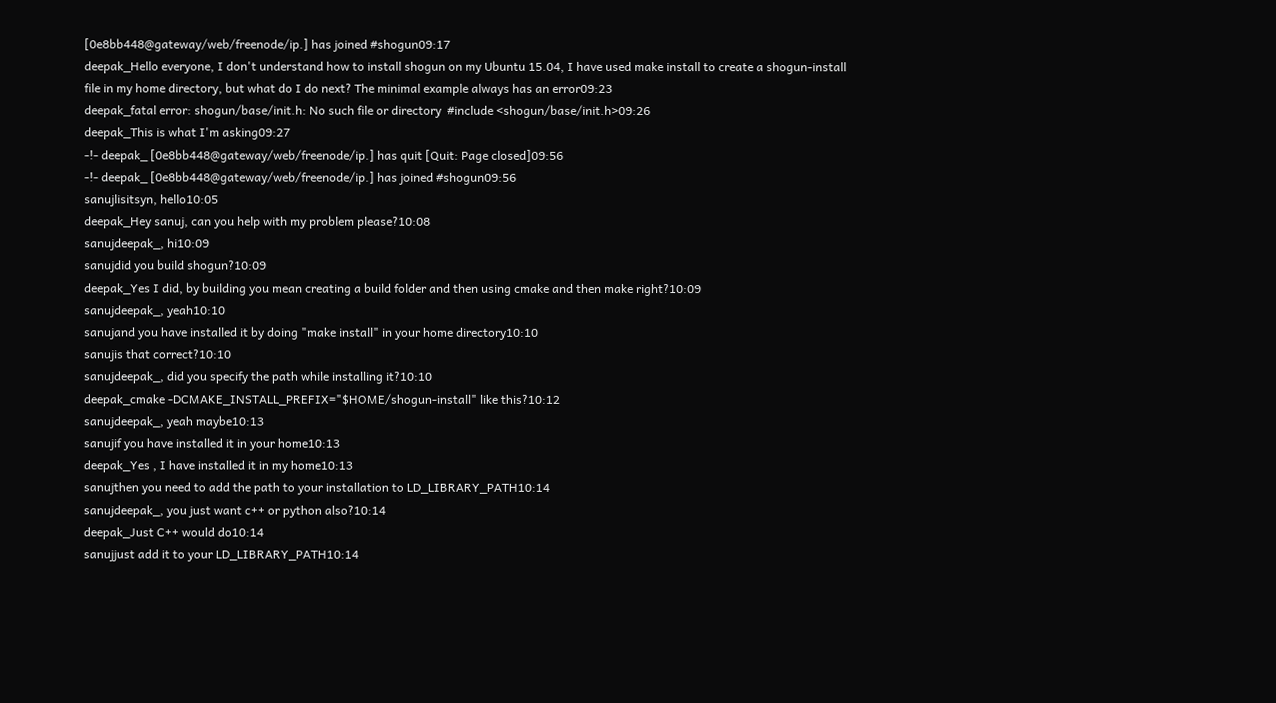[0e8bb448@gateway/web/freenode/ip.] has joined #shogun09:17
deepak_Hello everyone, I don't understand how to install shogun on my Ubuntu 15.04, I have used make install to create a shogun-install file in my home directory, but what do I do next? The minimal example always has an error09:23
deepak_fatal error: shogun/base/init.h: No such file or directory  #include <shogun/base/init.h>09:26
deepak_This is what I'm asking09:27
-!- deepak_ [0e8bb448@gateway/web/freenode/ip.] has quit [Quit: Page closed]09:56
-!- deepak_ [0e8bb448@gateway/web/freenode/ip.] has joined #shogun09:56
sanujlisitsyn, hello10:05
deepak_Hey sanuj, can you help with my problem please?10:08
sanujdeepak_, hi10:09
sanujdid you build shogun?10:09
deepak_Yes I did, by building you mean creating a build folder and then using cmake and then make right?10:09
sanujdeepak_, yeah10:10
sanujand you have installed it by doing "make install" in your home directory10:10
sanujis that correct?10:10
sanujdeepak_, did you specify the path while installing it?10:10
deepak_cmake -DCMAKE_INSTALL_PREFIX="$HOME/shogun-install" like this?10:12
sanujdeepak_, yeah maybe10:13
sanujif you have installed it in your home10:13
deepak_Yes , I have installed it in my home10:13
sanujthen you need to add the path to your installation to LD_LIBRARY_PATH10:14
sanujdeepak_, you just want c++ or python also?10:14
deepak_Just C++ would do10:14
sanujjust add it to your LD_LIBRARY_PATH10:14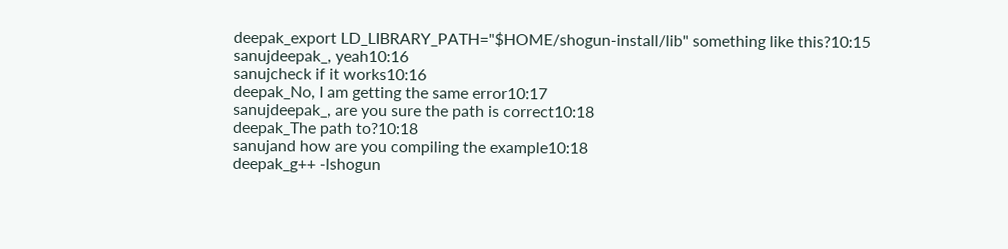deepak_export LD_LIBRARY_PATH="$HOME/shogun-install/lib" something like this?10:15
sanujdeepak_, yeah10:16
sanujcheck if it works10:16
deepak_No, I am getting the same error10:17
sanujdeepak_, are you sure the path is correct10:18
deepak_The path to?10:18
sanujand how are you compiling the example10:18
deepak_g++ -lshogun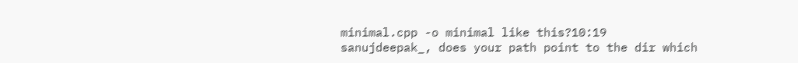minimal.cpp -o minimal like this?10:19
sanujdeepak_, does your path point to the dir which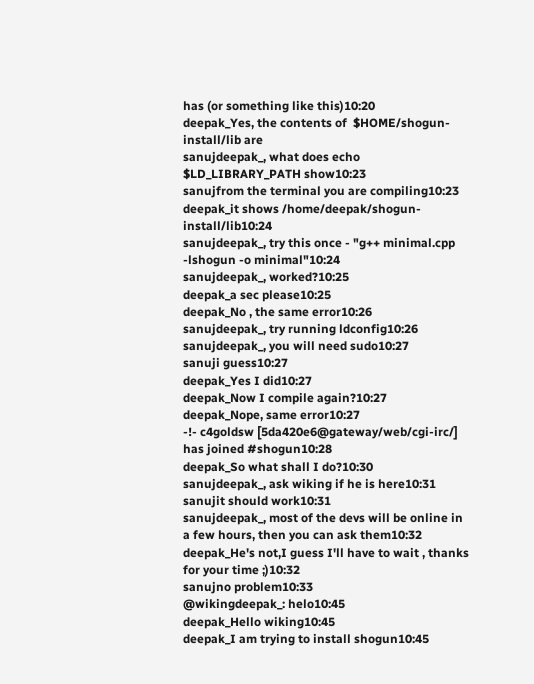has (or something like this)10:20
deepak_Yes, the contents of  $HOME/shogun-install/lib are
sanujdeepak_, what does echo $LD_LIBRARY_PATH show10:23
sanujfrom the terminal you are compiling10:23
deepak_it shows /home/deepak/shogun-install/lib10:24
sanujdeepak_, try this once - "g++ minimal.cpp -lshogun -o minimal"10:24
sanujdeepak_, worked?10:25
deepak_a sec please10:25
deepak_No , the same error10:26
sanujdeepak_, try running ldconfig10:26
sanujdeepak_, you will need sudo10:27
sanuji guess10:27
deepak_Yes I did10:27
deepak_Now I compile again?10:27
deepak_Nope, same error10:27
-!- c4goldsw [5da420e6@gateway/web/cgi-irc/] has joined #shogun10:28
deepak_So what shall I do?10:30
sanujdeepak_, ask wiking if he is here10:31
sanujit should work10:31
sanujdeepak_, most of the devs will be online in a few hours, then you can ask them10:32
deepak_He's not,I guess I'll have to wait , thanks for your time ;)10:32
sanujno problem10:33
@wikingdeepak_: helo10:45
deepak_Hello wiking10:45
deepak_I am trying to install shogun10:45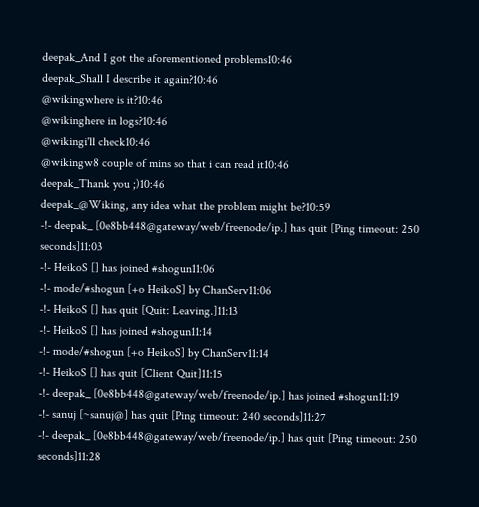deepak_And I got the aforementioned problems10:46
deepak_Shall I describe it again?10:46
@wikingwhere is it?10:46
@wikinghere in logs?10:46
@wikingi'll check10:46
@wikingw8 couple of mins so that i can read it10:46
deepak_Thank you ;)10:46
deepak_@Wiking, any idea what the problem might be?10:59
-!- deepak_ [0e8bb448@gateway/web/freenode/ip.] has quit [Ping timeout: 250 seconds]11:03
-!- HeikoS [] has joined #shogun11:06
-!- mode/#shogun [+o HeikoS] by ChanServ11:06
-!- HeikoS [] has quit [Quit: Leaving.]11:13
-!- HeikoS [] has joined #shogun11:14
-!- mode/#shogun [+o HeikoS] by ChanServ11:14
-!- HeikoS [] has quit [Client Quit]11:15
-!- deepak_ [0e8bb448@gateway/web/freenode/ip.] has joined #shogun11:19
-!- sanuj [~sanuj@] has quit [Ping timeout: 240 seconds]11:27
-!- deepak_ [0e8bb448@gateway/web/freenode/ip.] has quit [Ping timeout: 250 seconds]11:28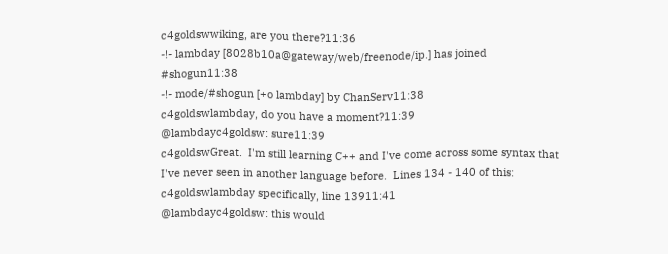c4goldswwiking, are you there?11:36
-!- lambday [8028b10a@gateway/web/freenode/ip.] has joined #shogun11:38
-!- mode/#shogun [+o lambday] by ChanServ11:38
c4goldswlambday, do you have a moment?11:39
@lambdayc4goldsw: sure11:39
c4goldswGreat.  I'm still learning C++ and I've come across some syntax that I've never seen in another language before.  Lines 134 - 140 of this:
c4goldswlambday specifically, line 13911:41
@lambdayc4goldsw: this would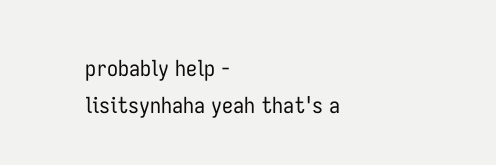probably help -
lisitsynhaha yeah that's a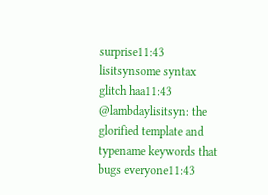surprise11:43
lisitsynsome syntax glitch haa11:43
@lambdaylisitsyn: the glorified template and typename keywords that bugs everyone11:43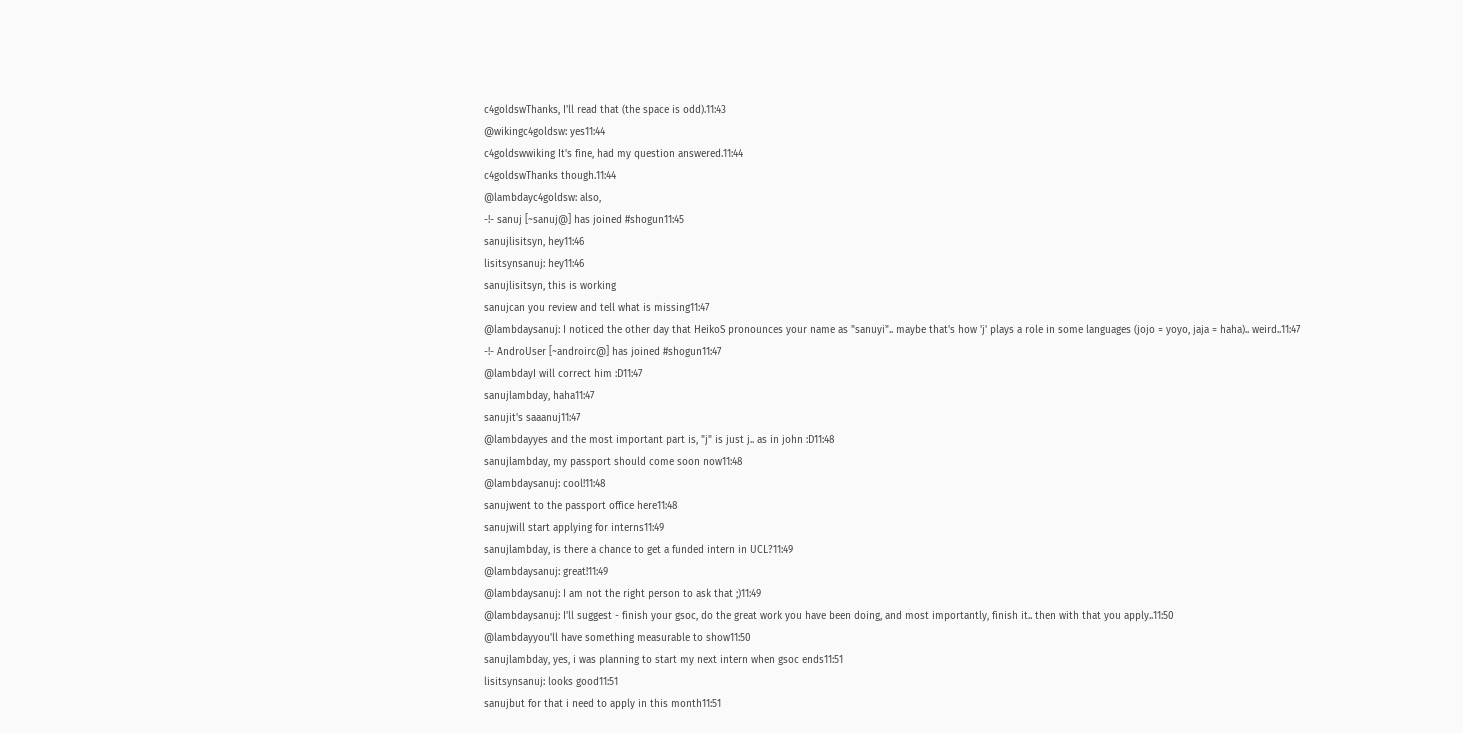c4goldswThanks, I'll read that (the space is odd).11:43
@wikingc4goldsw: yes11:44
c4goldswwiking It's fine, had my question answered.11:44
c4goldswThanks though.11:44
@lambdayc4goldsw: also,
-!- sanuj [~sanuj@] has joined #shogun11:45
sanujlisitsyn, hey11:46
lisitsynsanuj: hey11:46
sanujlisitsyn, this is working
sanujcan you review and tell what is missing11:47
@lambdaysanuj: I noticed the other day that HeikoS pronounces your name as "sanuyi".. maybe that's how 'j' plays a role in some languages (jojo = yoyo, jaja = haha).. weird..11:47
-!- AndroUser [~androirc@] has joined #shogun11:47
@lambdayI will correct him :D11:47
sanujlambday, haha11:47
sanujit's saaanuj11:47
@lambdayyes and the most important part is, "j" is just j.. as in john :D11:48
sanujlambday, my passport should come soon now11:48
@lambdaysanuj: cool!11:48
sanujwent to the passport office here11:48
sanujwill start applying for interns11:49
sanujlambday, is there a chance to get a funded intern in UCL?11:49
@lambdaysanuj: great!11:49
@lambdaysanuj: I am not the right person to ask that ;)11:49
@lambdaysanuj: I'll suggest - finish your gsoc, do the great work you have been doing, and most importantly, finish it.. then with that you apply..11:50
@lambdayyou'll have something measurable to show11:50
sanujlambday, yes, i was planning to start my next intern when gsoc ends11:51
lisitsynsanuj: looks good11:51
sanujbut for that i need to apply in this month11:51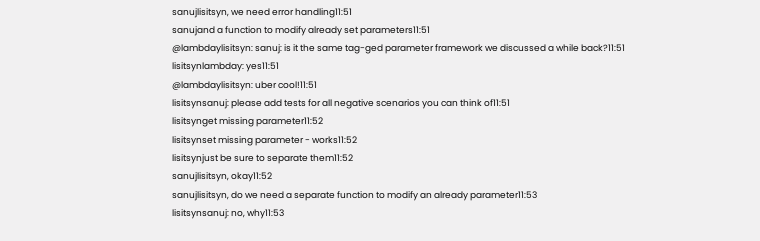sanujlisitsyn, we need error handling11:51
sanujand a function to modify already set parameters11:51
@lambdaylisitsyn: sanuj: is it the same tag-ged parameter framework we discussed a while back?11:51
lisitsynlambday: yes11:51
@lambdaylisitsyn: uber cool!11:51
lisitsynsanuj: please add tests for all negative scenarios you can think of11:51
lisitsynget missing parameter11:52
lisitsynset missing parameter - works11:52
lisitsynjust be sure to separate them11:52
sanujlisitsyn, okay11:52
sanujlisitsyn, do we need a separate function to modify an already parameter11:53
lisitsynsanuj: no, why11:53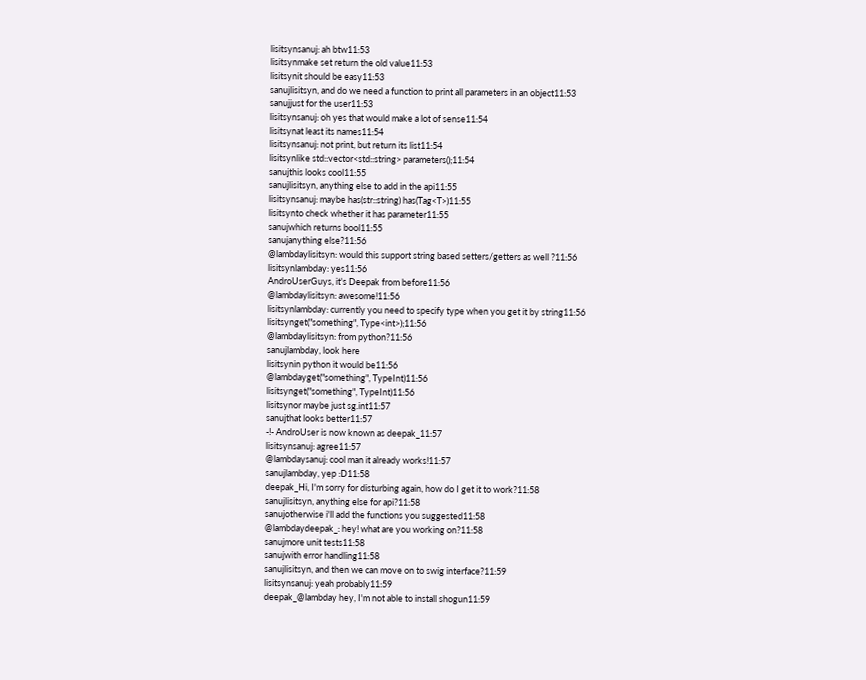lisitsynsanuj: ah btw11:53
lisitsynmake set return the old value11:53
lisitsynit should be easy11:53
sanujlisitsyn, and do we need a function to print all parameters in an object11:53
sanujjust for the user11:53
lisitsynsanuj: oh yes that would make a lot of sense11:54
lisitsynat least its names11:54
lisitsynsanuj: not print, but return its list11:54
lisitsynlike std::vector<std::string> parameters();11:54
sanujthis looks cool11:55
sanujlisitsyn, anything else to add in the api11:55
lisitsynsanuj: maybe has(str::string) has(Tag<T>)11:55
lisitsynto check whether it has parameter11:55
sanujwhich returns bool11:55
sanujanything else?11:56
@lambdaylisitsyn: would this support string based setters/getters as well ?11:56
lisitsynlambday: yes11:56
AndroUserGuys, it's Deepak from before11:56
@lambdaylisitsyn: awesome!11:56
lisitsynlambday: currently you need to specify type when you get it by string11:56
lisitsynget("something", Type<int>);11:56
@lambdaylisitsyn: from python?11:56
sanujlambday, look here
lisitsynin python it would be11:56
@lambdayget("something", TypeInt)11:56
lisitsynget("something", TypeInt)11:56
lisitsynor maybe just sg.int11:57
sanujthat looks better11:57
-!- AndroUser is now known as deepak_11:57
lisitsynsanuj: agree11:57
@lambdaysanuj: cool man it already works!11:57
sanujlambday, yep :D11:58
deepak_Hi, I'm sorry for disturbing again, how do I get it to work?11:58
sanujlisitsyn, anything else for api?11:58
sanujotherwise i'll add the functions you suggested11:58
@lambdaydeepak_: hey! what are you working on?11:58
sanujmore unit tests11:58
sanujwith error handling11:58
sanujlisitsyn, and then we can move on to swig interface?11:59
lisitsynsanuj: yeah probably11:59
deepak_@lambday hey, I'm not able to install shogun11:59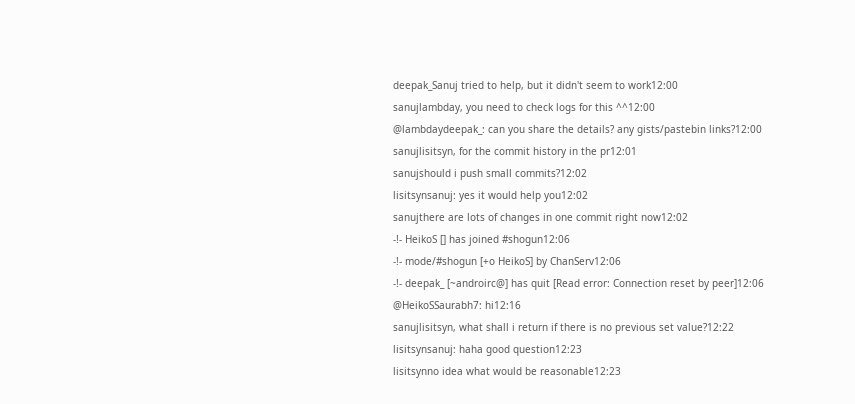deepak_Sanuj tried to help, but it didn't seem to work12:00
sanujlambday, you need to check logs for this ^^12:00
@lambdaydeepak_: can you share the details? any gists/pastebin links?12:00
sanujlisitsyn, for the commit history in the pr12:01
sanujshould i push small commits?12:02
lisitsynsanuj: yes it would help you12:02
sanujthere are lots of changes in one commit right now12:02
-!- HeikoS [] has joined #shogun12:06
-!- mode/#shogun [+o HeikoS] by ChanServ12:06
-!- deepak_ [~androirc@] has quit [Read error: Connection reset by peer]12:06
@HeikoSSaurabh7: hi12:16
sanujlisitsyn, what shall i return if there is no previous set value?12:22
lisitsynsanuj: haha good question12:23
lisitsynno idea what would be reasonable12:23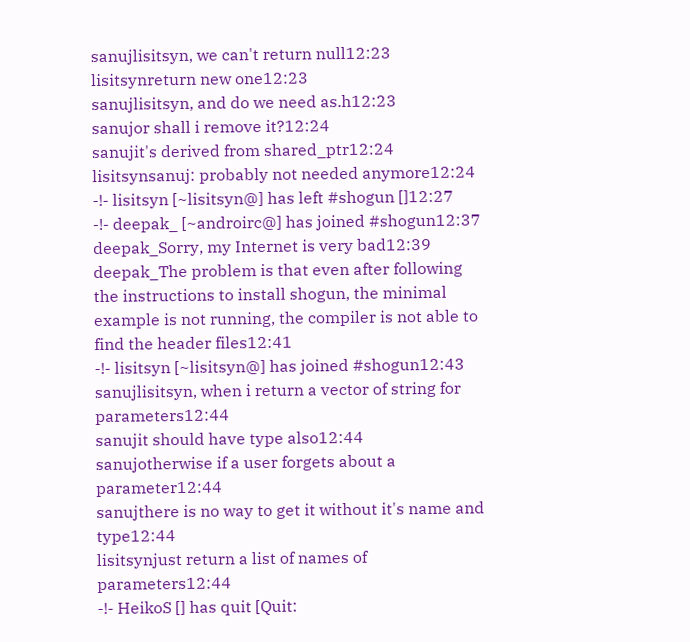sanujlisitsyn, we can't return null12:23
lisitsynreturn new one12:23
sanujlisitsyn, and do we need as.h12:23
sanujor shall i remove it?12:24
sanujit's derived from shared_ptr12:24
lisitsynsanuj: probably not needed anymore12:24
-!- lisitsyn [~lisitsyn@] has left #shogun []12:27
-!- deepak_ [~androirc@] has joined #shogun12:37
deepak_Sorry, my Internet is very bad12:39
deepak_The problem is that even after following the instructions to install shogun, the minimal example is not running, the compiler is not able to find the header files12:41
-!- lisitsyn [~lisitsyn@] has joined #shogun12:43
sanujlisitsyn, when i return a vector of string for parameters12:44
sanujit should have type also12:44
sanujotherwise if a user forgets about a parameter12:44
sanujthere is no way to get it without it's name and type12:44
lisitsynjust return a list of names of parameters12:44
-!- HeikoS [] has quit [Quit: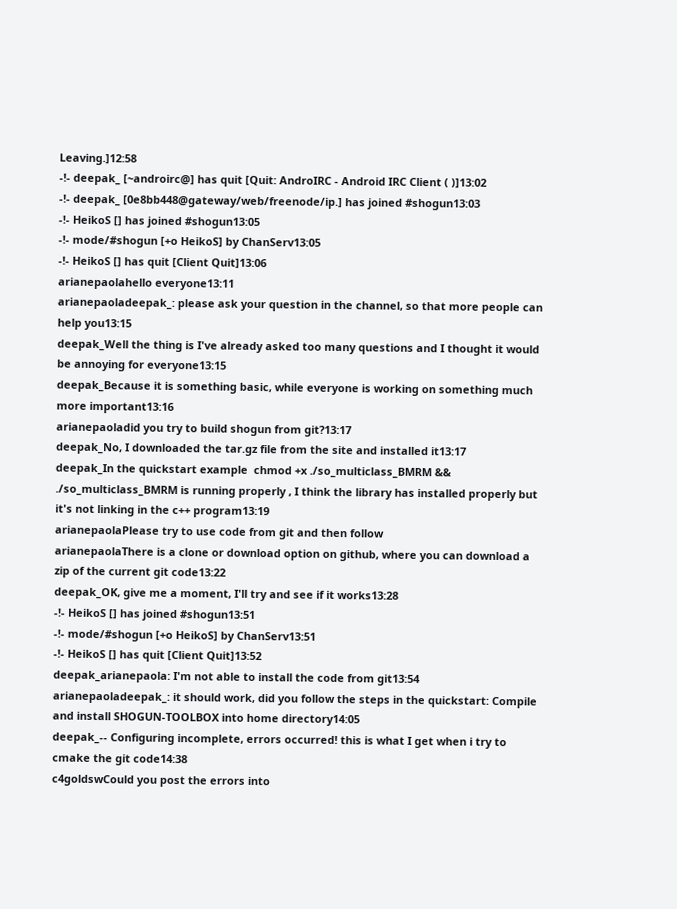Leaving.]12:58
-!- deepak_ [~androirc@] has quit [Quit: AndroIRC - Android IRC Client ( )]13:02
-!- deepak_ [0e8bb448@gateway/web/freenode/ip.] has joined #shogun13:03
-!- HeikoS [] has joined #shogun13:05
-!- mode/#shogun [+o HeikoS] by ChanServ13:05
-!- HeikoS [] has quit [Client Quit]13:06
arianepaolahello everyone13:11
arianepaoladeepak_: please ask your question in the channel, so that more people can help you13:15
deepak_Well the thing is I've already asked too many questions and I thought it would be annoying for everyone13:15
deepak_Because it is something basic, while everyone is working on something much more important13:16
arianepaoladid you try to build shogun from git?13:17
deepak_No, I downloaded the tar.gz file from the site and installed it13:17
deepak_In the quickstart example  chmod +x ./so_multiclass_BMRM && ./so_multiclass_BMRM is running properly , I think the library has installed properly but it's not linking in the c++ program13:19
arianepaolaPlease try to use code from git and then follow
arianepaolaThere is a clone or download option on github, where you can download a zip of the current git code13:22
deepak_OK, give me a moment, I'll try and see if it works13:28
-!- HeikoS [] has joined #shogun13:51
-!- mode/#shogun [+o HeikoS] by ChanServ13:51
-!- HeikoS [] has quit [Client Quit]13:52
deepak_arianepaola: I'm not able to install the code from git13:54
arianepaoladeepak_: it should work, did you follow the steps in the quickstart: Compile and install SHOGUN-TOOLBOX into home directory14:05
deepak_-- Configuring incomplete, errors occurred! this is what I get when i try to cmake the git code14:38
c4goldswCould you post the errors into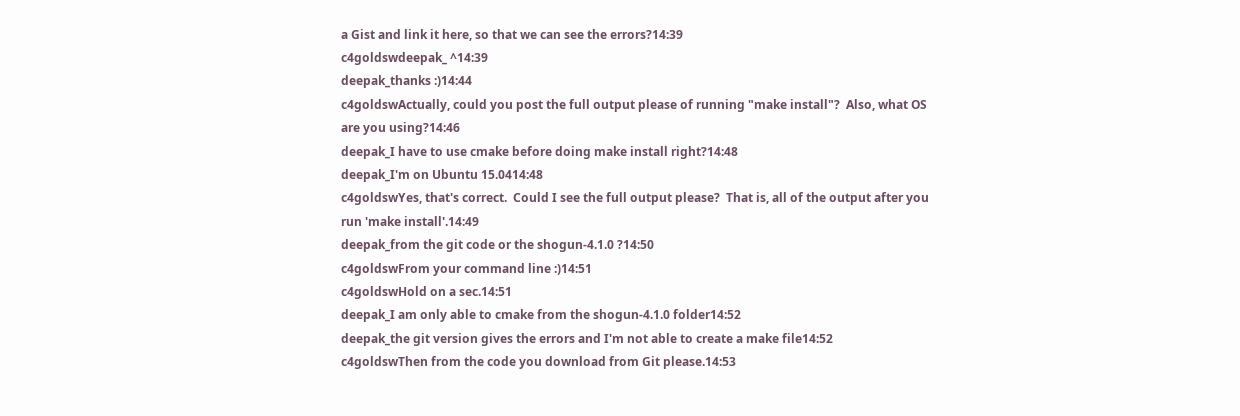a Gist and link it here, so that we can see the errors?14:39
c4goldswdeepak_ ^14:39
deepak_thanks :)14:44
c4goldswActually, could you post the full output please of running "make install"?  Also, what OS are you using?14:46
deepak_I have to use cmake before doing make install right?14:48
deepak_I'm on Ubuntu 15.0414:48
c4goldswYes, that's correct.  Could I see the full output please?  That is, all of the output after you run 'make install'.14:49
deepak_from the git code or the shogun-4.1.0 ?14:50
c4goldswFrom your command line :)14:51
c4goldswHold on a sec.14:51
deepak_I am only able to cmake from the shogun-4.1.0 folder14:52
deepak_the git version gives the errors and I'm not able to create a make file14:52
c4goldswThen from the code you download from Git please.14:53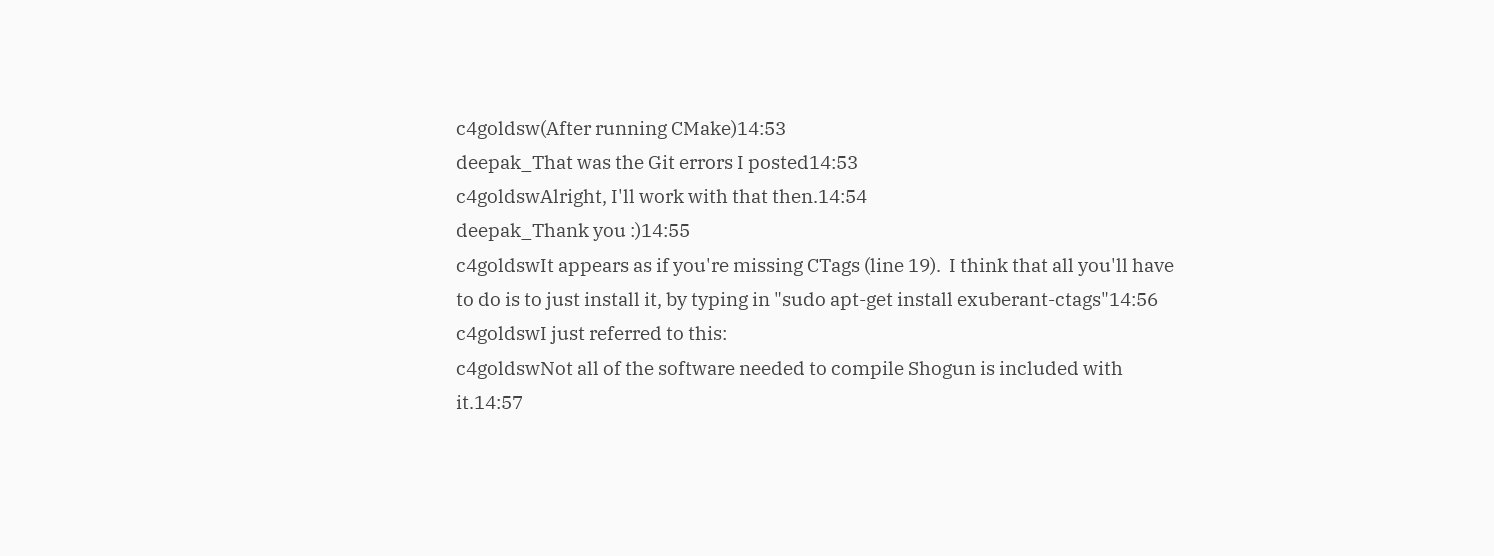c4goldsw(After running CMake)14:53
deepak_That was the Git errors I posted14:53
c4goldswAlright, I'll work with that then.14:54
deepak_Thank you :)14:55
c4goldswIt appears as if you're missing CTags (line 19).  I think that all you'll have to do is to just install it, by typing in "sudo apt-get install exuberant-ctags"14:56
c4goldswI just referred to this:
c4goldswNot all of the software needed to compile Shogun is included with it.14:57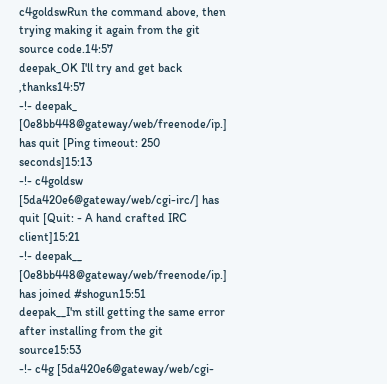c4goldswRun the command above, then trying making it again from the git source code.14:57
deepak_OK I'll try and get back ,thanks14:57
-!- deepak_ [0e8bb448@gateway/web/freenode/ip.] has quit [Ping timeout: 250 seconds]15:13
-!- c4goldsw [5da420e6@gateway/web/cgi-irc/] has quit [Quit: - A hand crafted IRC client]15:21
-!- deepak__ [0e8bb448@gateway/web/freenode/ip.] has joined #shogun15:51
deepak__I'm still getting the same error after installing from the git source15:53
-!- c4g [5da420e6@gateway/web/cgi-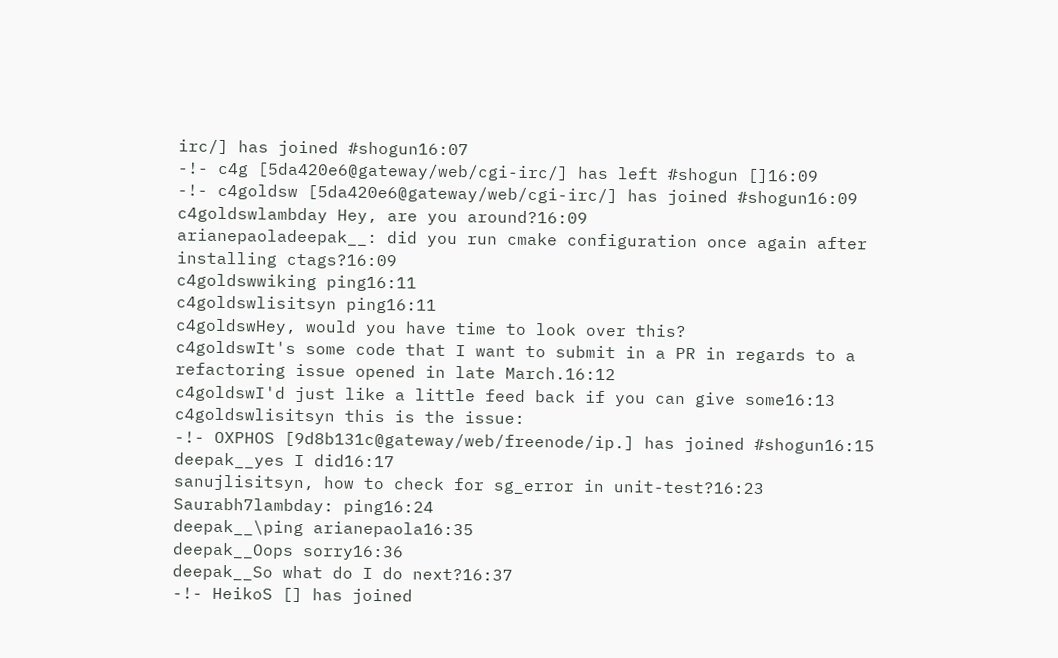irc/] has joined #shogun16:07
-!- c4g [5da420e6@gateway/web/cgi-irc/] has left #shogun []16:09
-!- c4goldsw [5da420e6@gateway/web/cgi-irc/] has joined #shogun16:09
c4goldswlambday Hey, are you around?16:09
arianepaoladeepak__: did you run cmake configuration once again after installing ctags?16:09
c4goldswwiking ping16:11
c4goldswlisitsyn ping16:11
c4goldswHey, would you have time to look over this?
c4goldswIt's some code that I want to submit in a PR in regards to a refactoring issue opened in late March.16:12
c4goldswI'd just like a little feed back if you can give some16:13
c4goldswlisitsyn this is the issue:
-!- OXPHOS [9d8b131c@gateway/web/freenode/ip.] has joined #shogun16:15
deepak__yes I did16:17
sanujlisitsyn, how to check for sg_error in unit-test?16:23
Saurabh7lambday: ping16:24
deepak__\ping arianepaola16:35
deepak__Oops sorry16:36
deepak__So what do I do next?16:37
-!- HeikoS [] has joined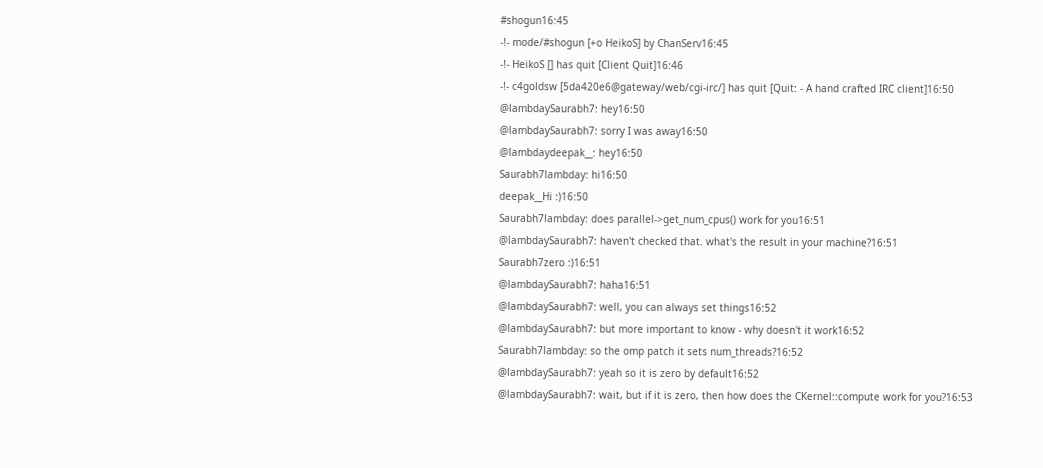#shogun16:45
-!- mode/#shogun [+o HeikoS] by ChanServ16:45
-!- HeikoS [] has quit [Client Quit]16:46
-!- c4goldsw [5da420e6@gateway/web/cgi-irc/] has quit [Quit: - A hand crafted IRC client]16:50
@lambdaySaurabh7: hey16:50
@lambdaySaurabh7: sorry I was away16:50
@lambdaydeepak__: hey16:50
Saurabh7lambday: hi16:50
deepak__Hi :)16:50
Saurabh7lambday: does parallel->get_num_cpus() work for you16:51
@lambdaySaurabh7: haven't checked that. what's the result in your machine?16:51
Saurabh7zero :)16:51
@lambdaySaurabh7: haha16:51
@lambdaySaurabh7: well, you can always set things16:52
@lambdaySaurabh7: but more important to know - why doesn't it work16:52
Saurabh7lambday: so the omp patch it sets num_threads?16:52
@lambdaySaurabh7: yeah so it is zero by default16:52
@lambdaySaurabh7: wait, but if it is zero, then how does the CKernel::compute work for you?16:53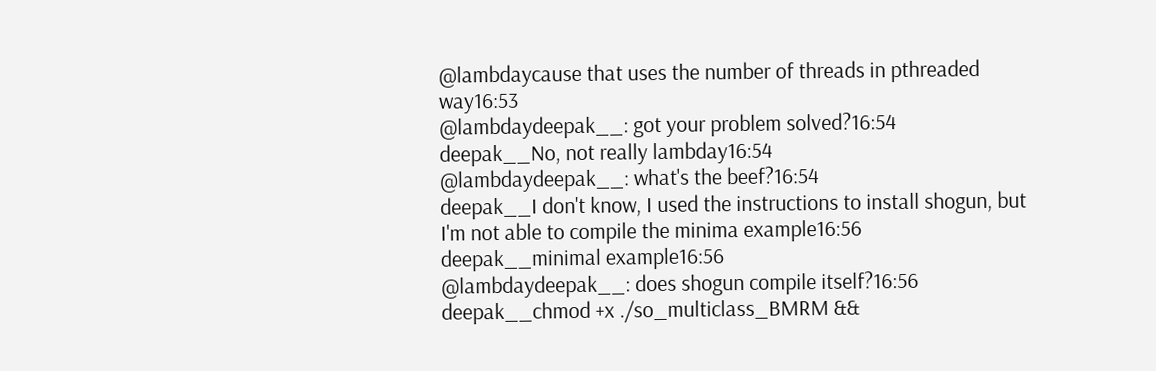@lambdaycause that uses the number of threads in pthreaded way16:53
@lambdaydeepak__: got your problem solved?16:54
deepak__No, not really lambday16:54
@lambdaydeepak__: what's the beef?16:54
deepak__I don't know, I used the instructions to install shogun, but I'm not able to compile the minima example16:56
deepak__minimal example16:56
@lambdaydeepak__: does shogun compile itself?16:56
deepak__chmod +x ./so_multiclass_BMRM &&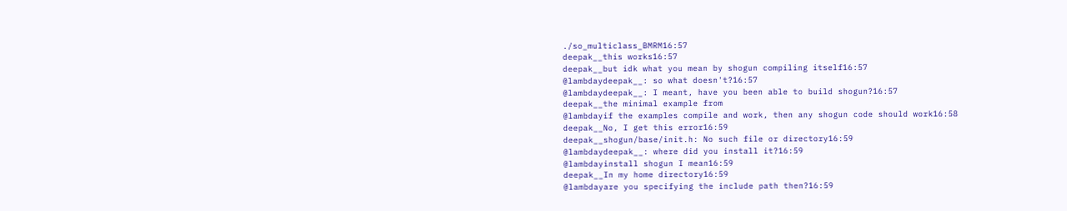./so_multiclass_BMRM16:57
deepak__this works16:57
deepak__but idk what you mean by shogun compiling itself16:57
@lambdaydeepak__: so what doesn't?16:57
@lambdaydeepak__: I meant, have you been able to build shogun?16:57
deepak__the minimal example from
@lambdayif the examples compile and work, then any shogun code should work16:58
deepak__No, I get this error16:59
deepak__shogun/base/init.h: No such file or directory16:59
@lambdaydeepak__: where did you install it?16:59
@lambdayinstall shogun I mean16:59
deepak__In my home directory16:59
@lambdayare you specifying the include path then?16:59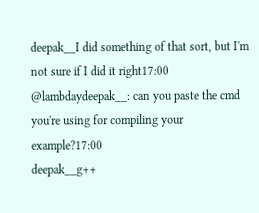deepak__I did something of that sort, but I'm not sure if I did it right17:00
@lambdaydeepak__: can you paste the cmd you're using for compiling your example?17:00
deepak__g++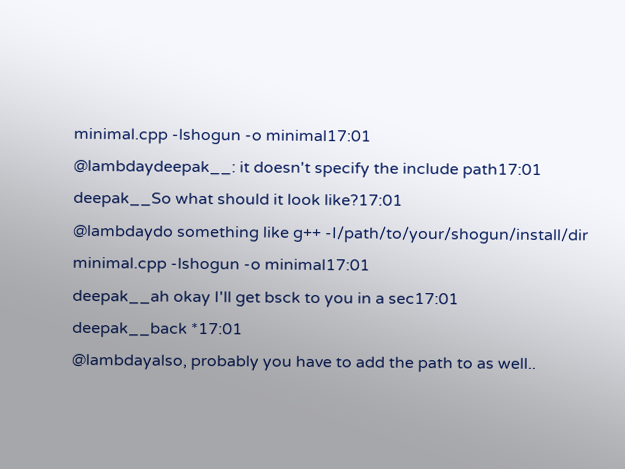minimal.cpp -lshogun -o minimal17:01
@lambdaydeepak__: it doesn't specify the include path17:01
deepak__So what should it look like?17:01
@lambdaydo something like g++ -I/path/to/your/shogun/install/dir minimal.cpp -lshogun -o minimal17:01
deepak__ah okay I'll get bsck to you in a sec17:01
deepak__back *17:01
@lambdayalso, probably you have to add the path to as well..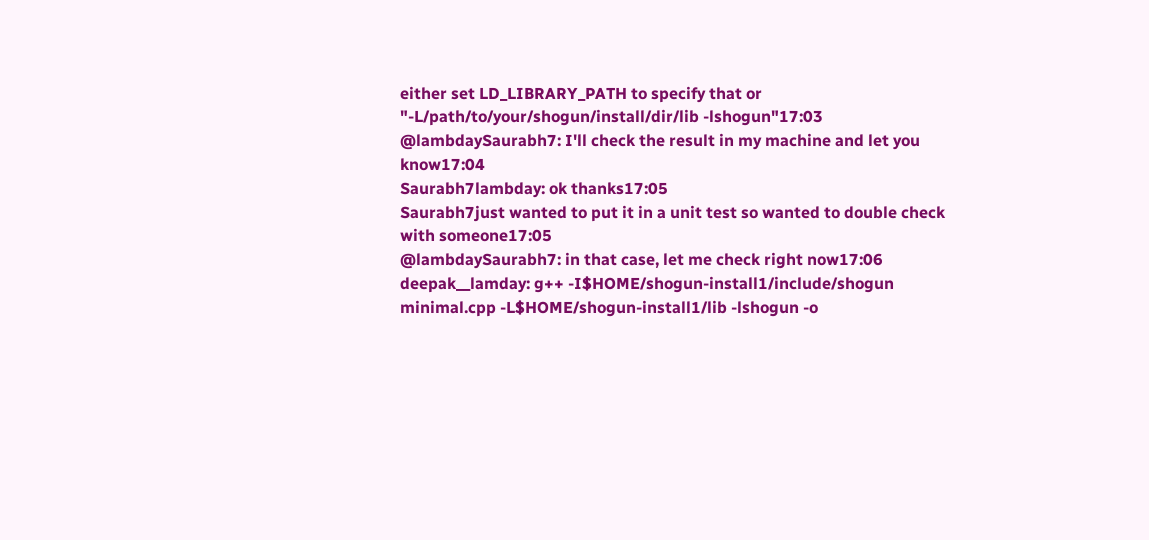either set LD_LIBRARY_PATH to specify that or "-L/path/to/your/shogun/install/dir/lib -lshogun"17:03
@lambdaySaurabh7: I'll check the result in my machine and let you know17:04
Saurabh7lambday: ok thanks17:05
Saurabh7just wanted to put it in a unit test so wanted to double check with someone17:05
@lambdaySaurabh7: in that case, let me check right now17:06
deepak__lamday: g++ -I$HOME/shogun-install1/include/shogun minimal.cpp -L$HOME/shogun-install1/lib -lshogun -o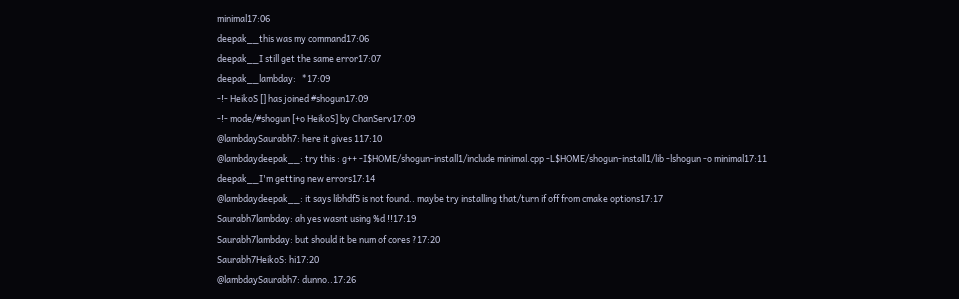minimal17:06
deepak__this was my command17:06
deepak__I still get the same error17:07
deepak__lambday:   *17:09
-!- HeikoS [] has joined #shogun17:09
-!- mode/#shogun [+o HeikoS] by ChanServ17:09
@lambdaySaurabh7: here it gives 117:10
@lambdaydeepak__: try this : g++ -I$HOME/shogun-install1/include minimal.cpp -L$HOME/shogun-install1/lib -lshogun -o minimal17:11
deepak__I'm getting new errors17:14
@lambdaydeepak__: it says libhdf5 is not found.. maybe try installing that/turn if off from cmake options17:17
Saurabh7lambday: ah yes wasnt using %d !!17:19
Saurabh7lambday: but should it be num of cores ?17:20
Saurabh7HeikoS: hi17:20
@lambdaySaurabh7: dunno..17:26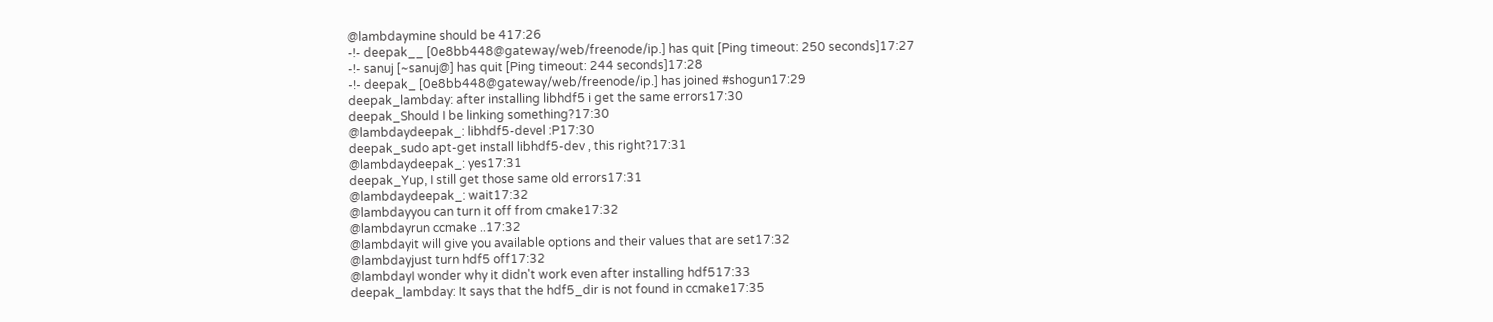@lambdaymine should be 417:26
-!- deepak__ [0e8bb448@gateway/web/freenode/ip.] has quit [Ping timeout: 250 seconds]17:27
-!- sanuj [~sanuj@] has quit [Ping timeout: 244 seconds]17:28
-!- deepak_ [0e8bb448@gateway/web/freenode/ip.] has joined #shogun17:29
deepak_lambday: after installing libhdf5 i get the same errors17:30
deepak_Should I be linking something?17:30
@lambdaydeepak_: libhdf5-devel :P17:30
deepak_sudo apt-get install libhdf5-dev , this right?17:31
@lambdaydeepak_: yes17:31
deepak_Yup, I still get those same old errors17:31
@lambdaydeepak_: wait17:32
@lambdayyou can turn it off from cmake17:32
@lambdayrun ccmake ..17:32
@lambdayit will give you available options and their values that are set17:32
@lambdayjust turn hdf5 off17:32
@lambdayI wonder why it didn't work even after installing hdf517:33
deepak_lambday: It says that the hdf5_dir is not found in ccmake17:35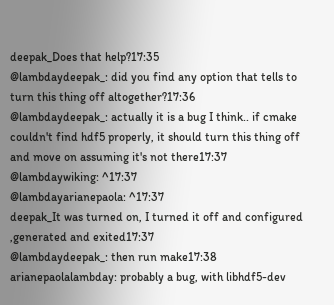deepak_Does that help?17:35
@lambdaydeepak_: did you find any option that tells to turn this thing off altogether?17:36
@lambdaydeepak_: actually it is a bug I think.. if cmake couldn't find hdf5 properly, it should turn this thing off and move on assuming it's not there17:37
@lambdaywiking: ^17:37
@lambdayarianepaola: ^17:37
deepak_It was turned on, I turned it off and configured ,generated and exited17:37
@lambdaydeepak_: then run make17:38
arianepaolalambday: probably a bug, with libhdf5-dev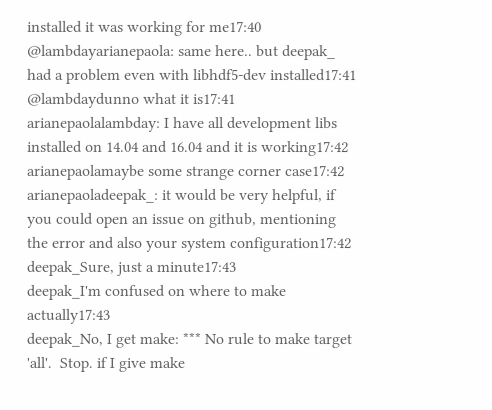installed it was working for me17:40
@lambdayarianepaola: same here.. but deepak_ had a problem even with libhdf5-dev installed17:41
@lambdaydunno what it is17:41
arianepaolalambday: I have all development libs installed on 14.04 and 16.04 and it is working17:42
arianepaolamaybe some strange corner case17:42
arianepaoladeepak_: it would be very helpful, if you could open an issue on github, mentioning the error and also your system configuration17:42
deepak_Sure, just a minute17:43
deepak_I'm confused on where to make actually17:43
deepak_No, I get make: *** No rule to make target 'all'.  Stop. if I give make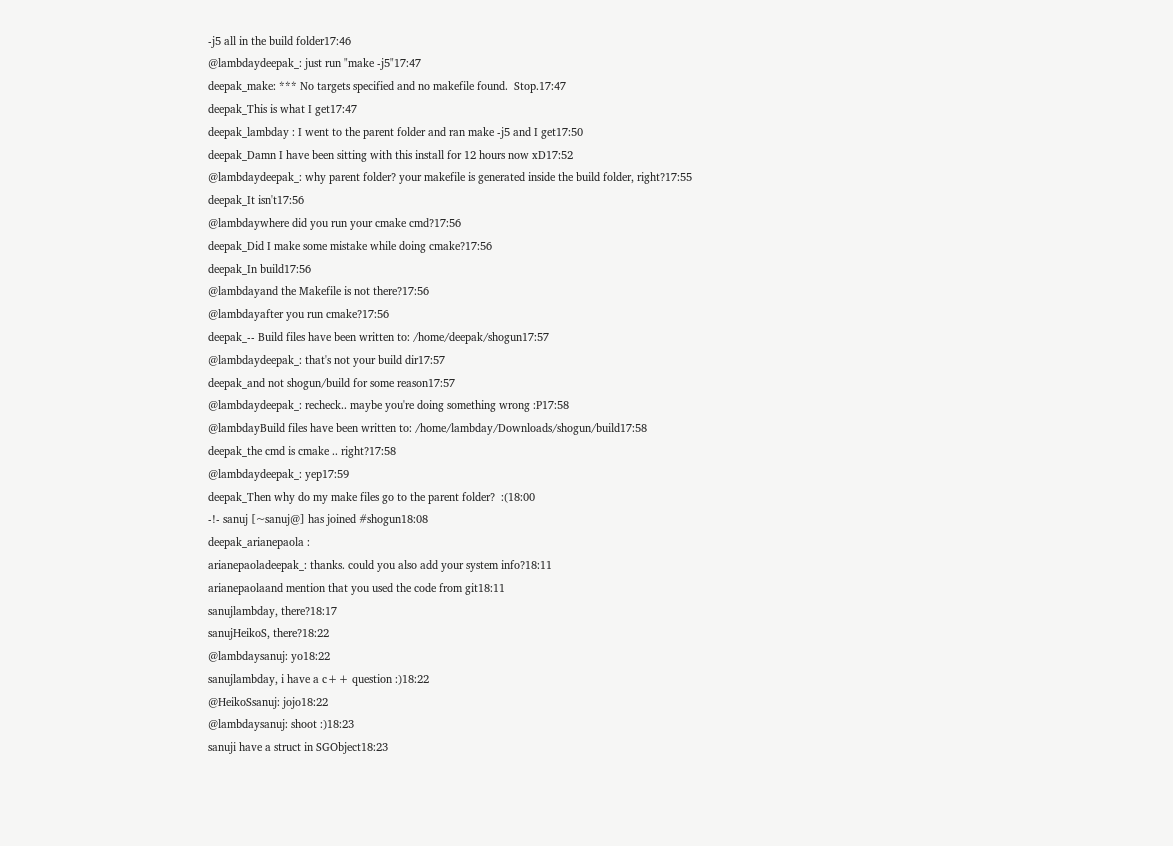-j5 all in the build folder17:46
@lambdaydeepak_: just run "make -j5"17:47
deepak_make: *** No targets specified and no makefile found.  Stop.17:47
deepak_This is what I get17:47
deepak_lambday : I went to the parent folder and ran make -j5 and I get17:50
deepak_Damn I have been sitting with this install for 12 hours now xD17:52
@lambdaydeepak_: why parent folder? your makefile is generated inside the build folder, right?17:55
deepak_It isn't17:56
@lambdaywhere did you run your cmake cmd?17:56
deepak_Did I make some mistake while doing cmake?17:56
deepak_In build17:56
@lambdayand the Makefile is not there?17:56
@lambdayafter you run cmake?17:56
deepak_-- Build files have been written to: /home/deepak/shogun17:57
@lambdaydeepak_: that's not your build dir17:57
deepak_and not shogun/build for some reason17:57
@lambdaydeepak_: recheck.. maybe you're doing something wrong :P17:58
@lambdayBuild files have been written to: /home/lambday/Downloads/shogun/build17:58
deepak_the cmd is cmake .. right?17:58
@lambdaydeepak_: yep17:59
deepak_Then why do my make files go to the parent folder?  :(18:00
-!- sanuj [~sanuj@] has joined #shogun18:08
deepak_arianepaola :
arianepaoladeepak_: thanks. could you also add your system info?18:11
arianepaolaand mention that you used the code from git18:11
sanujlambday, there?18:17
sanujHeikoS, there?18:22
@lambdaysanuj: yo18:22
sanujlambday, i have a c++ question :)18:22
@HeikoSsanuj: jojo18:22
@lambdaysanuj: shoot :)18:23
sanuji have a struct in SGObject18:23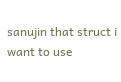sanujin that struct i want to use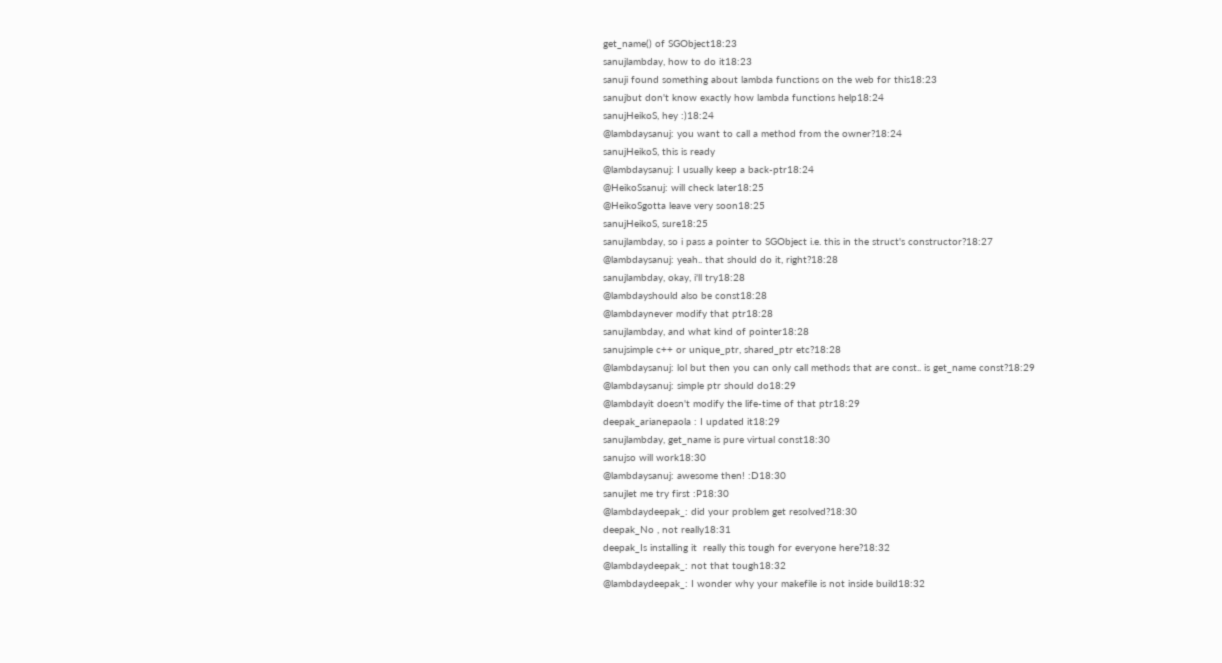get_name() of SGObject18:23
sanujlambday, how to do it18:23
sanuji found something about lambda functions on the web for this18:23
sanujbut don't know exactly how lambda functions help18:24
sanujHeikoS, hey :)18:24
@lambdaysanuj: you want to call a method from the owner?18:24
sanujHeikoS, this is ready
@lambdaysanuj: I usually keep a back-ptr18:24
@HeikoSsanuj: will check later18:25
@HeikoSgotta leave very soon18:25
sanujHeikoS, sure18:25
sanujlambday, so i pass a pointer to SGObject i.e. this in the struct's constructor?18:27
@lambdaysanuj: yeah.. that should do it, right?18:28
sanujlambday, okay, i'll try18:28
@lambdayshould also be const18:28
@lambdaynever modify that ptr18:28
sanujlambday, and what kind of pointer18:28
sanujsimple c++ or unique_ptr, shared_ptr etc?18:28
@lambdaysanuj: lol but then you can only call methods that are const.. is get_name const?18:29
@lambdaysanuj: simple ptr should do18:29
@lambdayit doesn't modify the life-time of that ptr18:29
deepak_arianepaola : I updated it18:29
sanujlambday, get_name is pure virtual const18:30
sanujso will work18:30
@lambdaysanuj: awesome then! :D18:30
sanujlet me try first :P18:30
@lambdaydeepak_: did your problem get resolved?18:30
deepak_No , not really18:31
deepak_Is installing it  really this tough for everyone here?18:32
@lambdaydeepak_: not that tough18:32
@lambdaydeepak_: I wonder why your makefile is not inside build18:32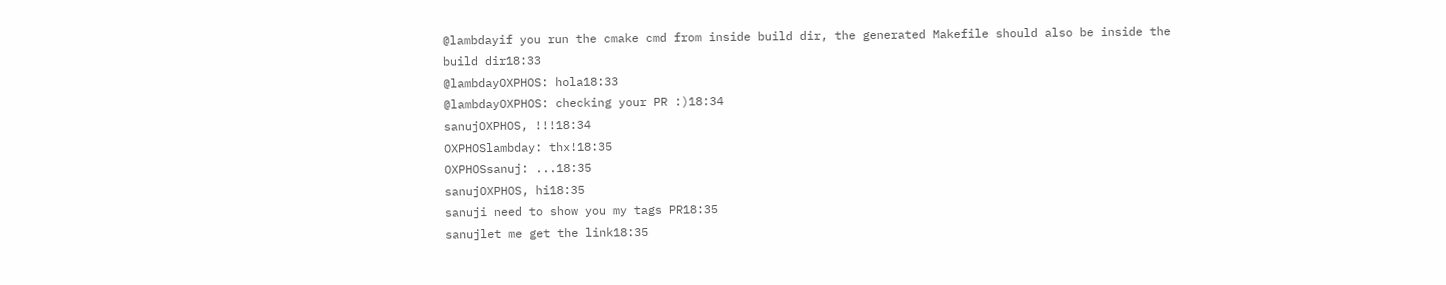@lambdayif you run the cmake cmd from inside build dir, the generated Makefile should also be inside the build dir18:33
@lambdayOXPHOS: hola18:33
@lambdayOXPHOS: checking your PR :)18:34
sanujOXPHOS, !!!18:34
OXPHOSlambday: thx!18:35
OXPHOSsanuj: ...18:35
sanujOXPHOS, hi18:35
sanuji need to show you my tags PR18:35
sanujlet me get the link18:35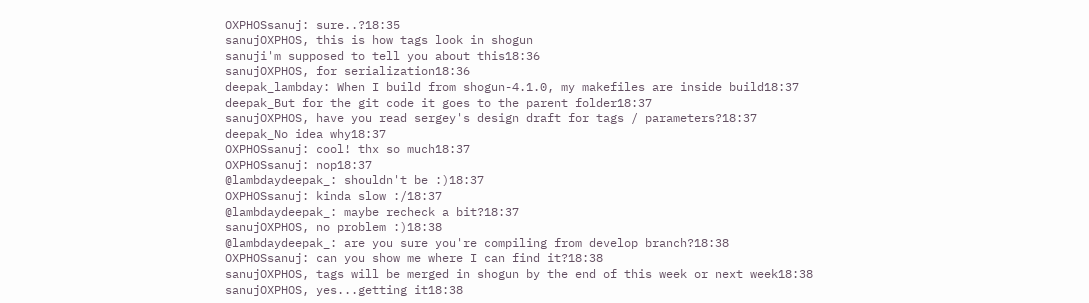OXPHOSsanuj: sure..?18:35
sanujOXPHOS, this is how tags look in shogun
sanuji'm supposed to tell you about this18:36
sanujOXPHOS, for serialization18:36
deepak_lambday: When I build from shogun-4.1.0, my makefiles are inside build18:37
deepak_But for the git code it goes to the parent folder18:37
sanujOXPHOS, have you read sergey's design draft for tags / parameters?18:37
deepak_No idea why18:37
OXPHOSsanuj: cool! thx so much18:37
OXPHOSsanuj: nop18:37
@lambdaydeepak_: shouldn't be :)18:37
OXPHOSsanuj: kinda slow :/18:37
@lambdaydeepak_: maybe recheck a bit?18:37
sanujOXPHOS, no problem :)18:38
@lambdaydeepak_: are you sure you're compiling from develop branch?18:38
OXPHOSsanuj: can you show me where I can find it?18:38
sanujOXPHOS, tags will be merged in shogun by the end of this week or next week18:38
sanujOXPHOS, yes...getting it18:38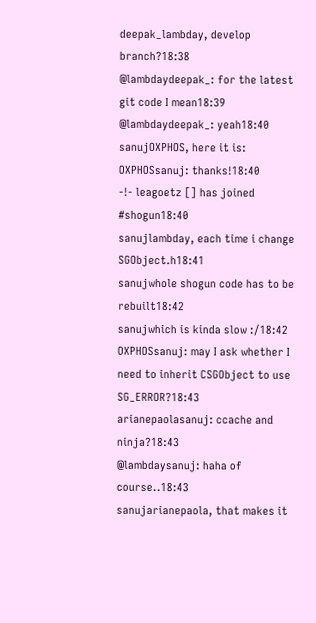deepak_lambday, develop branch?18:38
@lambdaydeepak_: for the latest git code I mean18:39
@lambdaydeepak_: yeah18:40
sanujOXPHOS, here it is:
OXPHOSsanuj: thanks!18:40
-!- leagoetz [] has joined #shogun18:40
sanujlambday, each time i change SGObject.h18:41
sanujwhole shogun code has to be rebuilt18:42
sanujwhich is kinda slow :/18:42
OXPHOSsanuj: may I ask whether I need to inherit CSGObject to use SG_ERROR?18:43
arianepaolasanuj: ccache and ninja?18:43
@lambdaysanuj: haha of course..18:43
sanujarianepaola, that makes it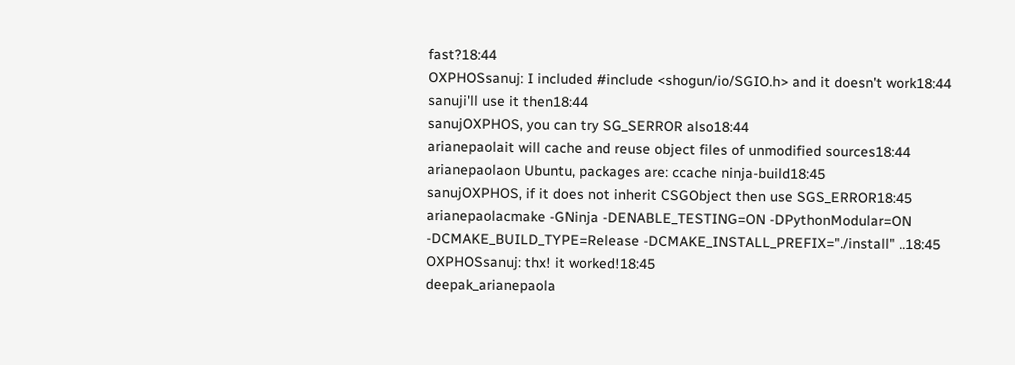fast?18:44
OXPHOSsanuj: I included #include <shogun/io/SGIO.h> and it doesn't work18:44
sanuji'll use it then18:44
sanujOXPHOS, you can try SG_SERROR also18:44
arianepaolait will cache and reuse object files of unmodified sources18:44
arianepaolaon Ubuntu, packages are: ccache ninja-build18:45
sanujOXPHOS, if it does not inherit CSGObject then use SGS_ERROR18:45
arianepaolacmake -GNinja -DENABLE_TESTING=ON -DPythonModular=ON -DCMAKE_BUILD_TYPE=Release -DCMAKE_INSTALL_PREFIX="./install" ..18:45
OXPHOSsanuj: thx! it worked!18:45
deepak_arianepaola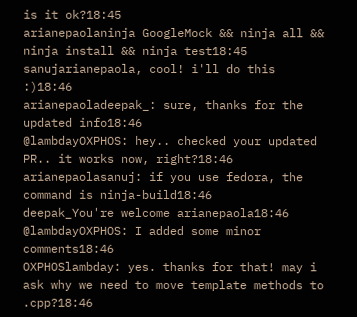is it ok?18:45
arianepaolaninja GoogleMock && ninja all && ninja install && ninja test18:45
sanujarianepaola, cool! i'll do this :)18:46
arianepaoladeepak_: sure, thanks for the updated info18:46
@lambdayOXPHOS: hey.. checked your updated PR.. it works now, right?18:46
arianepaolasanuj: if you use fedora, the command is ninja-build18:46
deepak_You're welcome arianepaola18:46
@lambdayOXPHOS: I added some minor comments18:46
OXPHOSlambday: yes. thanks for that! may i ask why we need to move template methods to .cpp?18:46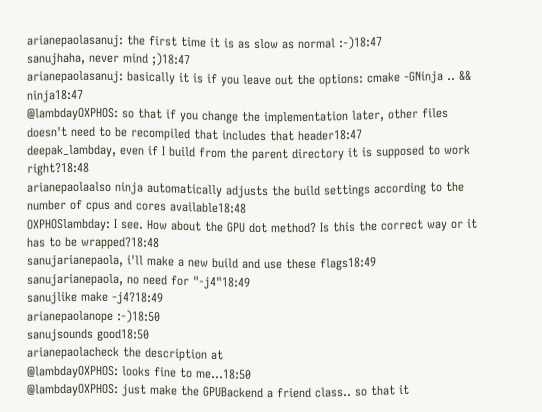arianepaolasanuj: the first time it is as slow as normal :-)18:47
sanujhaha, never mind ;)18:47
arianepaolasanuj: basically it is if you leave out the options: cmake -GNinja .. && ninja18:47
@lambdayOXPHOS: so that if you change the implementation later, other files doesn't need to be recompiled that includes that header18:47
deepak_lambday, even if I build from the parent directory it is supposed to work right?18:48
arianepaolaalso ninja automatically adjusts the build settings according to the number of cpus and cores available18:48
OXPHOSlambday: I see. How about the GPU dot method? Is this the correct way or it has to be wrapped?18:48
sanujarianepaola, i'll make a new build and use these flags18:49
sanujarianepaola, no need for "-j4"18:49
sanujlike make -j4?18:49
arianepaolanope :-)18:50
sanujsounds good18:50
arianepaolacheck the description at
@lambdayOXPHOS: looks fine to me...18:50
@lambdayOXPHOS: just make the GPUBackend a friend class.. so that it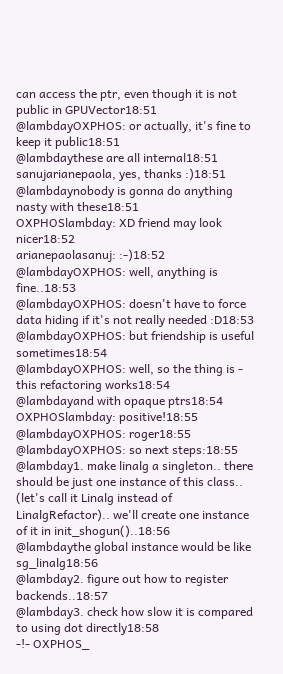can access the ptr, even though it is not public in GPUVector18:51
@lambdayOXPHOS: or actually, it's fine to keep it public18:51
@lambdaythese are all internal18:51
sanujarianepaola, yes, thanks :)18:51
@lambdaynobody is gonna do anything nasty with these18:51
OXPHOSlambday: XD friend may look nicer18:52
arianepaolasanuj: :-)18:52
@lambdayOXPHOS: well, anything is fine..18:53
@lambdayOXPHOS: doesn't have to force data hiding if it's not really needed :D18:53
@lambdayOXPHOS: but friendship is useful sometimes18:54
@lambdayOXPHOS: well, so the thing is - this refactoring works18:54
@lambdayand with opaque ptrs18:54
OXPHOSlambday: positive!18:55
@lambdayOXPHOS: roger18:55
@lambdayOXPHOS: so next steps:18:55
@lambday1. make linalg a singleton.. there should be just one instance of this class.. (let's call it Linalg instead of LinalgRefactor).. we'll create one instance of it in init_shogun()..18:56
@lambdaythe global instance would be like sg_linalg18:56
@lambday2. figure out how to register backends..18:57
@lambday3. check how slow it is compared to using dot directly18:58
-!- OXPHOS_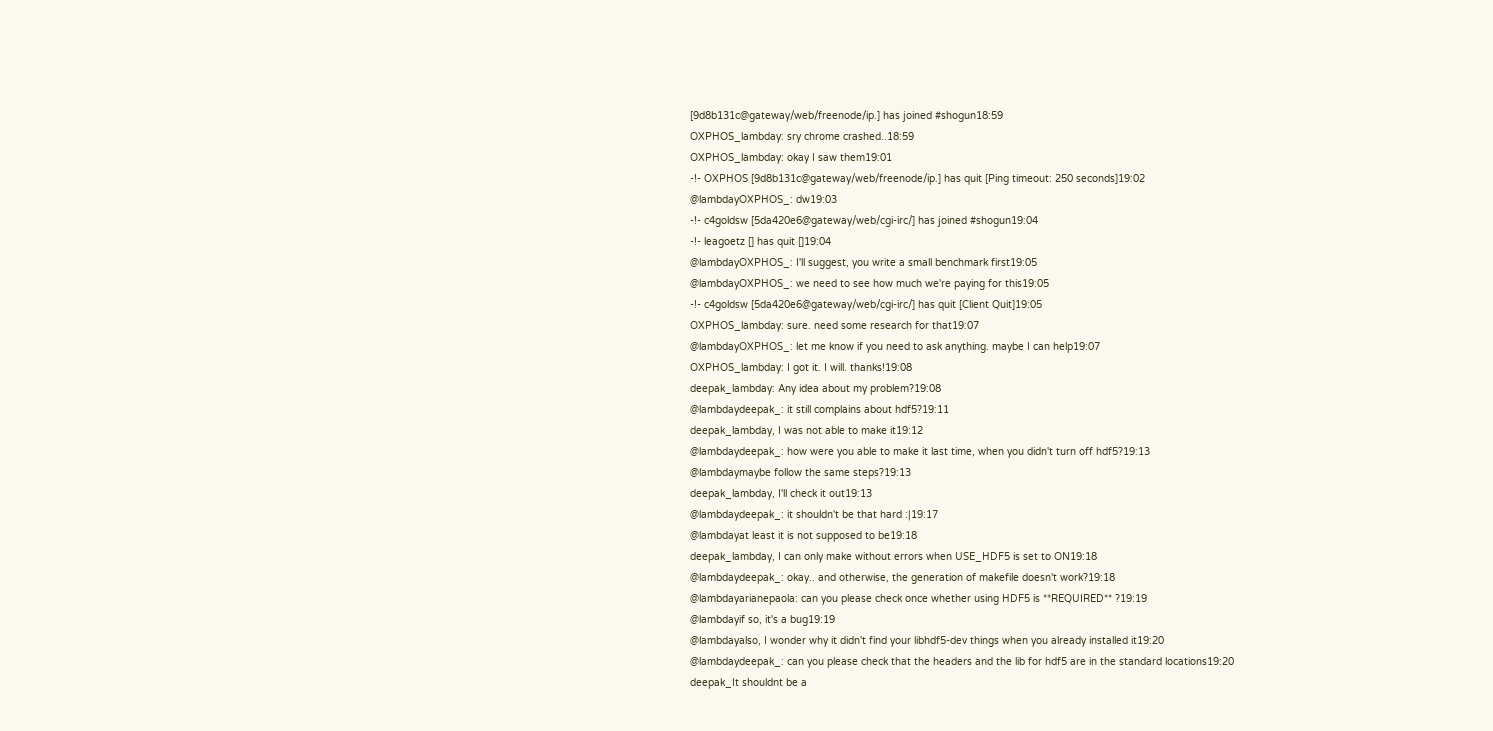[9d8b131c@gateway/web/freenode/ip.] has joined #shogun18:59
OXPHOS_lambday: sry chrome crashed..18:59
OXPHOS_lambday: okay I saw them19:01
-!- OXPHOS [9d8b131c@gateway/web/freenode/ip.] has quit [Ping timeout: 250 seconds]19:02
@lambdayOXPHOS_: dw19:03
-!- c4goldsw [5da420e6@gateway/web/cgi-irc/] has joined #shogun19:04
-!- leagoetz [] has quit []19:04
@lambdayOXPHOS_: I'll suggest, you write a small benchmark first19:05
@lambdayOXPHOS_: we need to see how much we're paying for this19:05
-!- c4goldsw [5da420e6@gateway/web/cgi-irc/] has quit [Client Quit]19:05
OXPHOS_lambday: sure. need some research for that19:07
@lambdayOXPHOS_: let me know if you need to ask anything. maybe I can help19:07
OXPHOS_lambday: I got it. I will. thanks!19:08
deepak_lambday: Any idea about my problem?19:08
@lambdaydeepak_: it still complains about hdf5?19:11
deepak_lambday, I was not able to make it19:12
@lambdaydeepak_: how were you able to make it last time, when you didn't turn off hdf5?19:13
@lambdaymaybe follow the same steps?19:13
deepak_lambday, I'll check it out19:13
@lambdaydeepak_: it shouldn't be that hard :|19:17
@lambdayat least it is not supposed to be19:18
deepak_lambday, I can only make without errors when USE_HDF5 is set to ON19:18
@lambdaydeepak_: okay.. and otherwise, the generation of makefile doesn't work?19:18
@lambdayarianepaola: can you please check once whether using HDF5 is **REQUIRED** ?19:19
@lambdayif so, it's a bug19:19
@lambdayalso, I wonder why it didn't find your libhdf5-dev things when you already installed it19:20
@lambdaydeepak_: can you please check that the headers and the lib for hdf5 are in the standard locations19:20
deepak_It shouldnt be a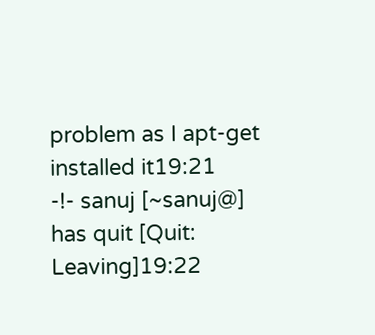problem as I apt-get installed it19:21
-!- sanuj [~sanuj@] has quit [Quit: Leaving]19:22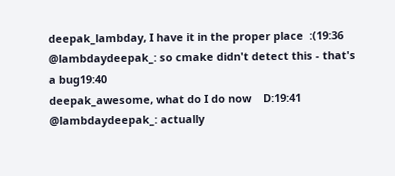deepak_lambday, I have it in the proper place  :(19:36
@lambdaydeepak_: so cmake didn't detect this - that's a bug19:40
deepak_awesome, what do I do now    D:19:41
@lambdaydeepak_: actually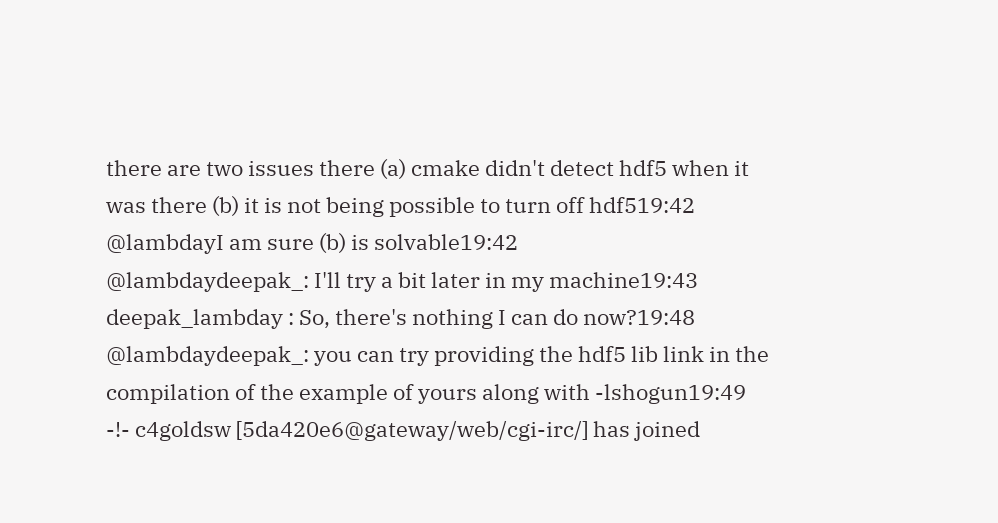there are two issues there (a) cmake didn't detect hdf5 when it was there (b) it is not being possible to turn off hdf519:42
@lambdayI am sure (b) is solvable19:42
@lambdaydeepak_: I'll try a bit later in my machine19:43
deepak_lambday : So, there's nothing I can do now?19:48
@lambdaydeepak_: you can try providing the hdf5 lib link in the compilation of the example of yours along with -lshogun19:49
-!- c4goldsw [5da420e6@gateway/web/cgi-irc/] has joined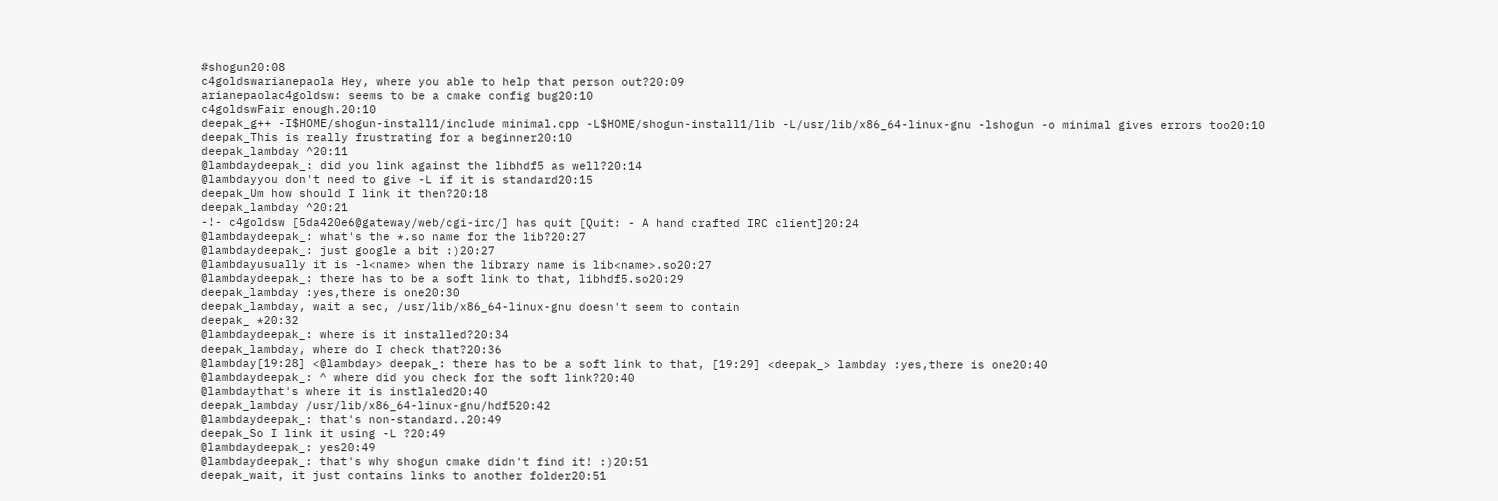#shogun20:08
c4goldswarianepaola Hey, where you able to help that person out?20:09
arianepaolac4goldsw: seems to be a cmake config bug20:10
c4goldswFair enough.20:10
deepak_g++ -I$HOME/shogun-install1/include minimal.cpp -L$HOME/shogun-install1/lib -L/usr/lib/x86_64-linux-gnu -lshogun -o minimal gives errors too20:10
deepak_This is really frustrating for a beginner20:10
deepak_lambday ^20:11
@lambdaydeepak_: did you link against the libhdf5 as well?20:14
@lambdayyou don't need to give -L if it is standard20:15
deepak_Um how should I link it then?20:18
deepak_lambday ^20:21
-!- c4goldsw [5da420e6@gateway/web/cgi-irc/] has quit [Quit: - A hand crafted IRC client]20:24
@lambdaydeepak_: what's the *.so name for the lib?20:27
@lambdaydeepak_: just google a bit :)20:27
@lambdayusually it is -l<name> when the library name is lib<name>.so20:27
@lambdaydeepak_: there has to be a soft link to that, libhdf5.so20:29
deepak_lambday :yes,there is one20:30
deepak_lambday, wait a sec, /usr/lib/x86_64-linux-gnu doesn't seem to contain
deepak_ *20:32
@lambdaydeepak_: where is it installed?20:34
deepak_lambday, where do I check that?20:36
@lambday[19:28] <@lambday> deepak_: there has to be a soft link to that, [19:29] <deepak_> lambday :yes,there is one20:40
@lambdaydeepak_: ^ where did you check for the soft link?20:40
@lambdaythat's where it is instlaled20:40
deepak_lambday /usr/lib/x86_64-linux-gnu/hdf520:42
@lambdaydeepak_: that's non-standard..20:49
deepak_So I link it using -L ?20:49
@lambdaydeepak_: yes20:49
@lambdaydeepak_: that's why shogun cmake didn't find it! :)20:51
deepak_wait, it just contains links to another folder20:51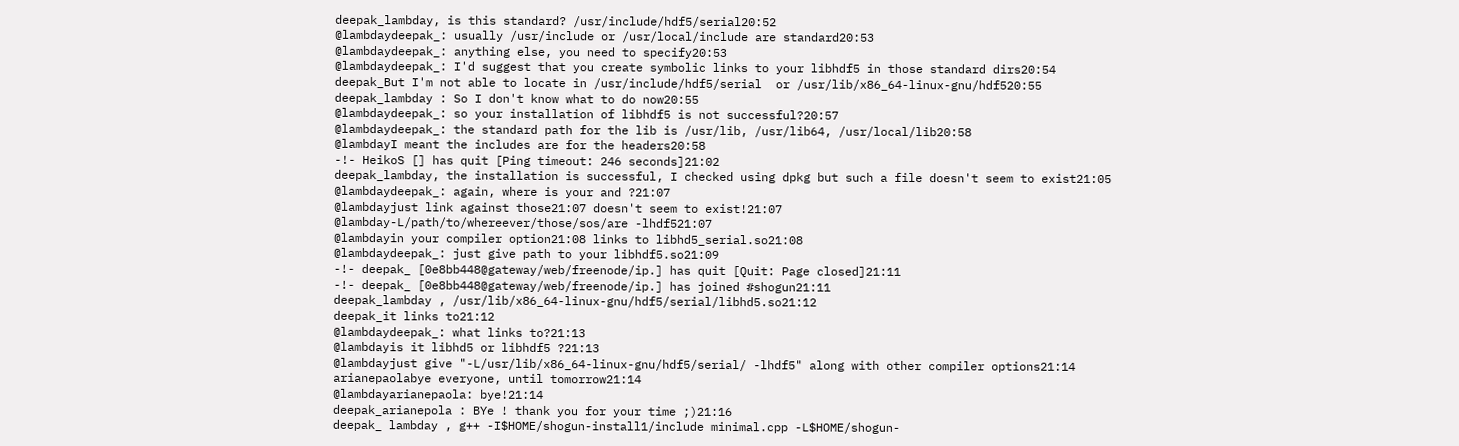deepak_lambday, is this standard? /usr/include/hdf5/serial20:52
@lambdaydeepak_: usually /usr/include or /usr/local/include are standard20:53
@lambdaydeepak_: anything else, you need to specify20:53
@lambdaydeepak_: I'd suggest that you create symbolic links to your libhdf5 in those standard dirs20:54
deepak_But I'm not able to locate in /usr/include/hdf5/serial  or /usr/lib/x86_64-linux-gnu/hdf520:55
deepak_lambday : So I don't know what to do now20:55
@lambdaydeepak_: so your installation of libhdf5 is not successful?20:57
@lambdaydeepak_: the standard path for the lib is /usr/lib, /usr/lib64, /usr/local/lib20:58
@lambdayI meant the includes are for the headers20:58
-!- HeikoS [] has quit [Ping timeout: 246 seconds]21:02
deepak_lambday, the installation is successful, I checked using dpkg but such a file doesn't seem to exist21:05
@lambdaydeepak_: again, where is your and ?21:07
@lambdayjust link against those21:07 doesn't seem to exist!21:07
@lambday-L/path/to/whereever/those/sos/are -lhdf521:07
@lambdayin your compiler option21:08 links to libhd5_serial.so21:08
@lambdaydeepak_: just give path to your libhdf5.so21:09
-!- deepak_ [0e8bb448@gateway/web/freenode/ip.] has quit [Quit: Page closed]21:11
-!- deepak_ [0e8bb448@gateway/web/freenode/ip.] has joined #shogun21:11
deepak_lambday , /usr/lib/x86_64-linux-gnu/hdf5/serial/libhd5.so21:12
deepak_it links to21:12
@lambdaydeepak_: what links to?21:13
@lambdayis it libhd5 or libhdf5 ?21:13
@lambdayjust give "-L/usr/lib/x86_64-linux-gnu/hdf5/serial/ -lhdf5" along with other compiler options21:14
arianepaolabye everyone, until tomorrow21:14
@lambdayarianepaola: bye!21:14
deepak_arianepola : BYe ! thank you for your time ;)21:16
deepak_ lambday , g++ -I$HOME/shogun-install1/include minimal.cpp -L$HOME/shogun-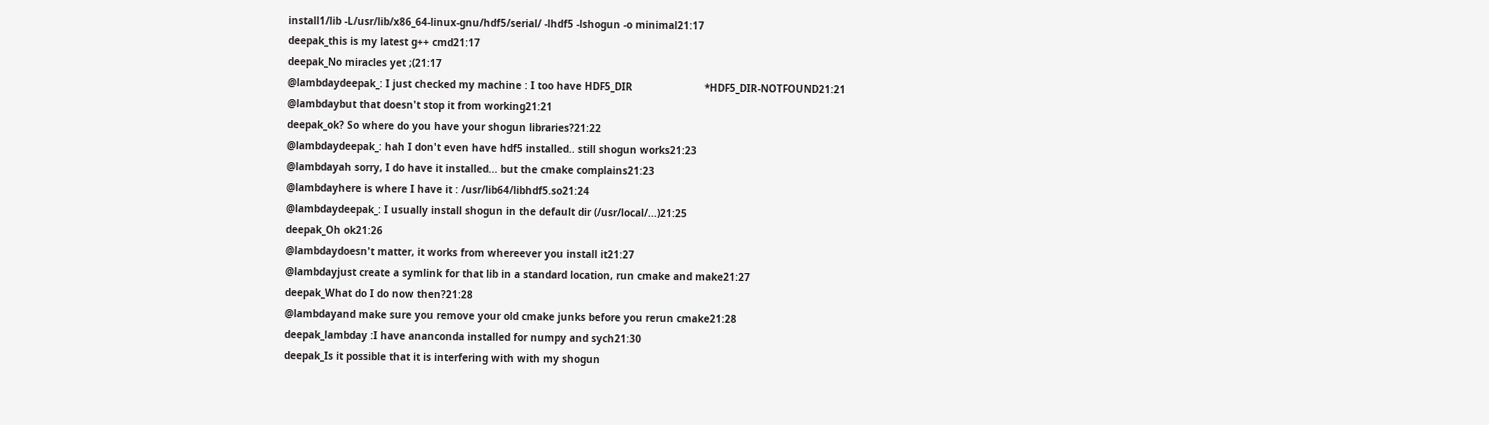install1/lib -L/usr/lib/x86_64-linux-gnu/hdf5/serial/ -lhdf5 -lshogun -o minimal21:17
deepak_this is my latest g++ cmd21:17
deepak_No miracles yet ;(21:17
@lambdaydeepak_: I just checked my machine : I too have HDF5_DIR                        *HDF5_DIR-NOTFOUND21:21
@lambdaybut that doesn't stop it from working21:21
deepak_ok? So where do you have your shogun libraries?21:22
@lambdaydeepak_: hah I don't even have hdf5 installed.. still shogun works21:23
@lambdayah sorry, I do have it installed... but the cmake complains21:23
@lambdayhere is where I have it : /usr/lib64/libhdf5.so21:24
@lambdaydeepak_: I usually install shogun in the default dir (/usr/local/...)21:25
deepak_Oh ok21:26
@lambdaydoesn't matter, it works from whereever you install it21:27
@lambdayjust create a symlink for that lib in a standard location, run cmake and make21:27
deepak_What do I do now then?21:28
@lambdayand make sure you remove your old cmake junks before you rerun cmake21:28
deepak_lambday :I have ananconda installed for numpy and sych21:30
deepak_Is it possible that it is interfering with with my shogun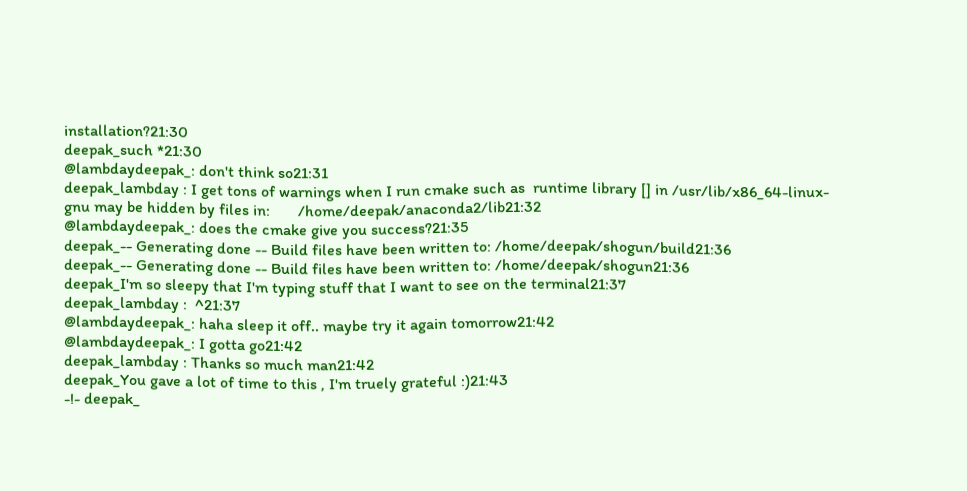installation?21:30
deepak_such *21:30
@lambdaydeepak_: don't think so21:31
deepak_lambday : I get tons of warnings when I run cmake such as  runtime library [] in /usr/lib/x86_64-linux-gnu may be hidden by files in:       /home/deepak/anaconda2/lib21:32
@lambdaydeepak_: does the cmake give you success?21:35
deepak_-- Generating done -- Build files have been written to: /home/deepak/shogun/build21:36
deepak_-- Generating done -- Build files have been written to: /home/deepak/shogun21:36
deepak_I'm so sleepy that I'm typing stuff that I want to see on the terminal21:37
deepak_lambday :  ^21:37
@lambdaydeepak_: haha sleep it off.. maybe try it again tomorrow21:42
@lambdaydeepak_: I gotta go21:42
deepak_lambday : Thanks so much man21:42
deepak_You gave a lot of time to this , I'm truely grateful :)21:43
-!- deepak_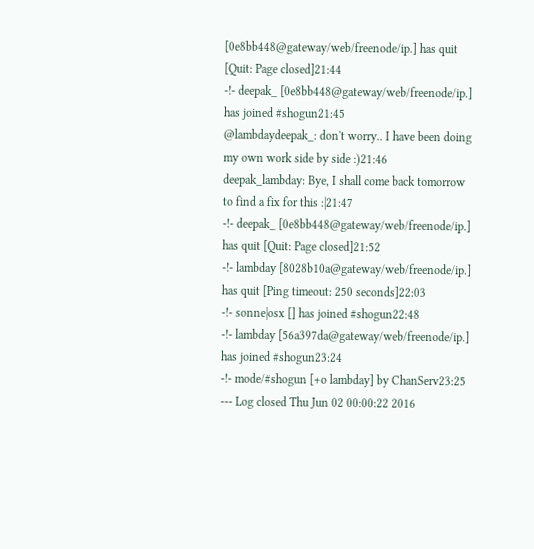[0e8bb448@gateway/web/freenode/ip.] has quit [Quit: Page closed]21:44
-!- deepak_ [0e8bb448@gateway/web/freenode/ip.] has joined #shogun21:45
@lambdaydeepak_: don't worry.. I have been doing my own work side by side :)21:46
deepak_lambday: Bye, I shall come back tomorrow to find a fix for this :|21:47
-!- deepak_ [0e8bb448@gateway/web/freenode/ip.] has quit [Quit: Page closed]21:52
-!- lambday [8028b10a@gateway/web/freenode/ip.] has quit [Ping timeout: 250 seconds]22:03
-!- sonne|osx [] has joined #shogun22:48
-!- lambday [56a397da@gateway/web/freenode/ip.] has joined #shogun23:24
-!- mode/#shogun [+o lambday] by ChanServ23:25
--- Log closed Thu Jun 02 00:00:22 2016